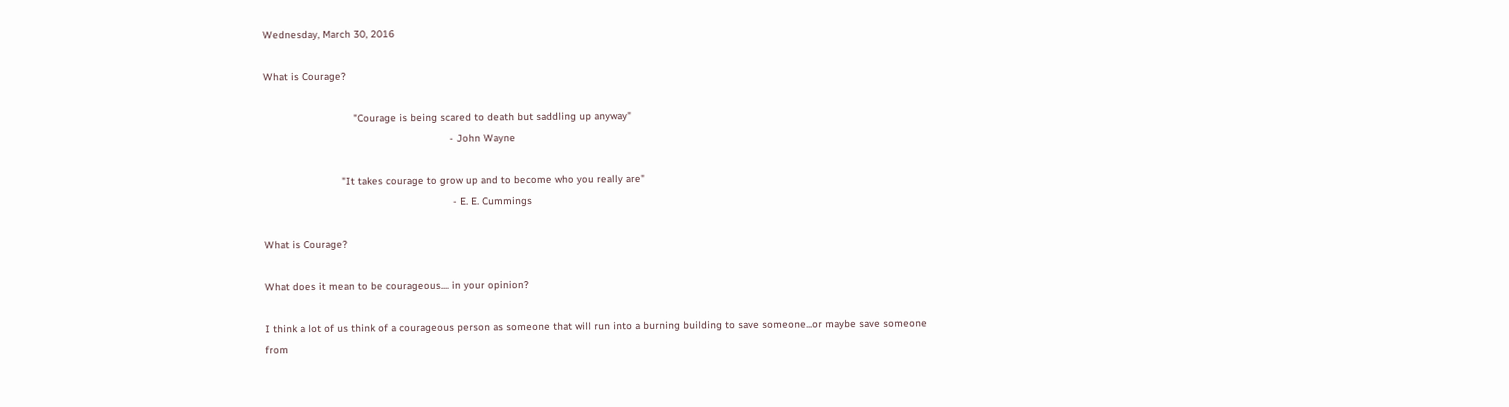Wednesday, March 30, 2016

What is Courage?

                              "Courage is being scared to death but saddling up anyway"
                                                              - John Wayne

                          "It takes courage to grow up and to become who you really are"
                                                               - E. E. Cummings

What is Courage?

What does it mean to be courageous.... in your opinion?

I think a lot of us think of a courageous person as someone that will run into a burning building to save someone...or maybe save someone from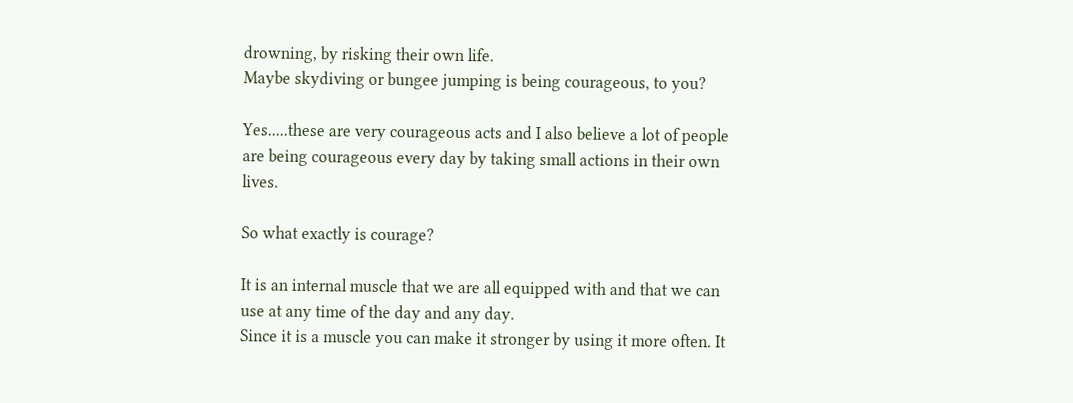drowning, by risking their own life.
Maybe skydiving or bungee jumping is being courageous, to you?

Yes.....these are very courageous acts and I also believe a lot of people are being courageous every day by taking small actions in their own lives.

So what exactly is courage?

It is an internal muscle that we are all equipped with and that we can use at any time of the day and any day.
Since it is a muscle you can make it stronger by using it more often. It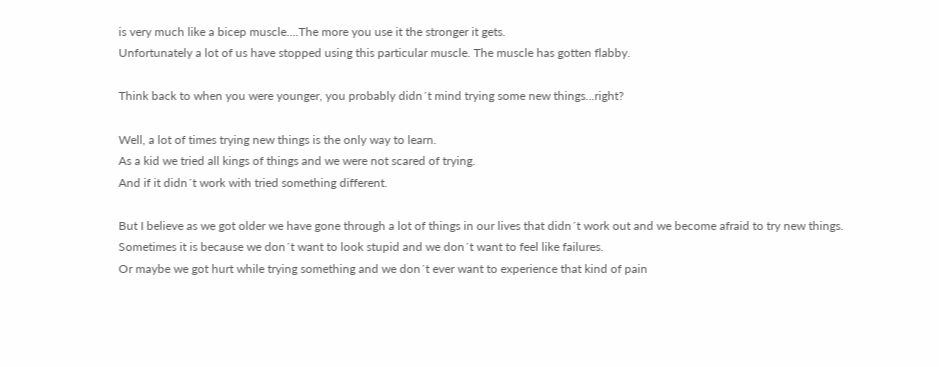is very much like a bicep muscle....The more you use it the stronger it gets.
Unfortunately a lot of us have stopped using this particular muscle. The muscle has gotten flabby.

Think back to when you were younger, you probably didn´t mind trying some new things...right?

Well, a lot of times trying new things is the only way to learn.
As a kid we tried all kings of things and we were not scared of trying.
And if it didn´t work with tried something different.

But I believe as we got older we have gone through a lot of things in our lives that didn´t work out and we become afraid to try new things.
Sometimes it is because we don´t want to look stupid and we don´t want to feel like failures.
Or maybe we got hurt while trying something and we don´t ever want to experience that kind of pain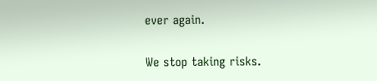ever again.

We stop taking risks.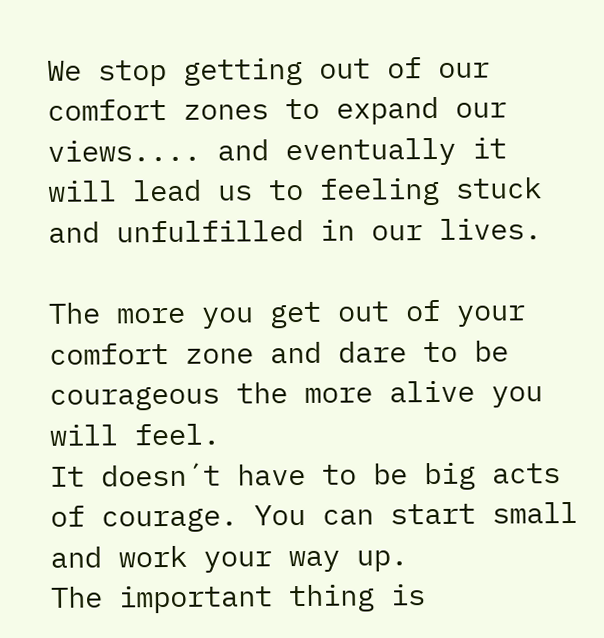We stop getting out of our comfort zones to expand our views.... and eventually it will lead us to feeling stuck and unfulfilled in our lives.

The more you get out of your comfort zone and dare to be courageous the more alive you will feel.
It doesn´t have to be big acts of courage. You can start small and work your way up.
The important thing is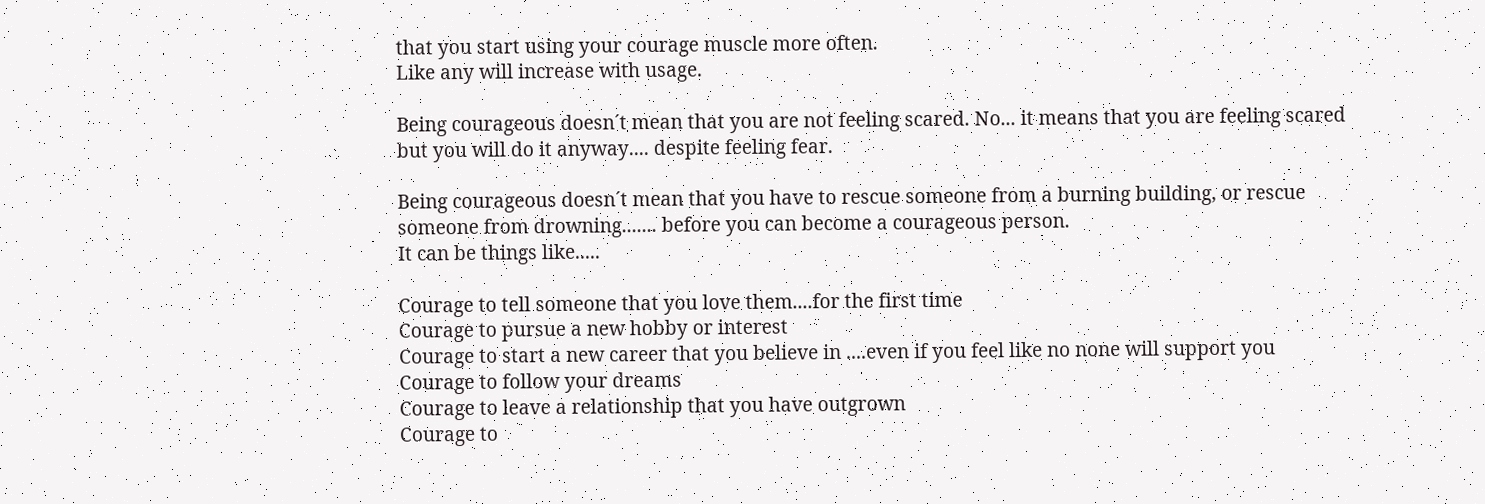that you start using your courage muscle more often.
Like any will increase with usage.

Being courageous doesn´t mean that you are not feeling scared. No... it means that you are feeling scared but you will do it anyway.... despite feeling fear.

Being courageous doesn´t mean that you have to rescue someone from a burning building, or rescue someone from drowning....... before you can become a courageous person.
It can be things like.....

Courage to tell someone that you love them....for the first time
Courage to pursue a new hobby or interest
Courage to start a new career that you believe in ....even if you feel like no none will support you
Courage to follow your dreams
Courage to leave a relationship that you have outgrown
Courage to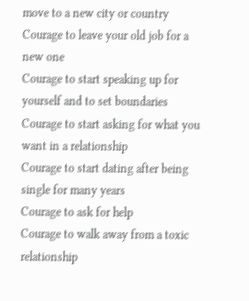move to a new city or country
Courage to leave your old job for a new one
Courage to start speaking up for yourself and to set boundaries
Courage to start asking for what you want in a relationship
Courage to start dating after being single for many years
Courage to ask for help
Courage to walk away from a toxic relationship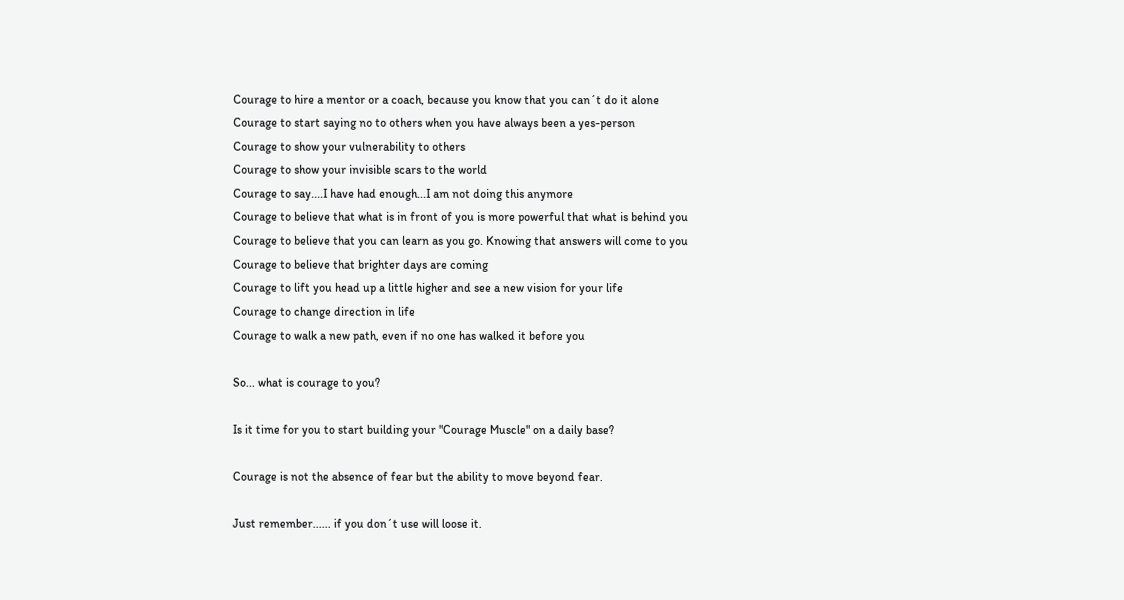Courage to hire a mentor or a coach, because you know that you can´t do it alone
Courage to start saying no to others when you have always been a yes-person
Courage to show your vulnerability to others
Courage to show your invisible scars to the world
Courage to say....I have had enough...I am not doing this anymore
Courage to believe that what is in front of you is more powerful that what is behind you
Courage to believe that you can learn as you go. Knowing that answers will come to you
Courage to believe that brighter days are coming
Courage to lift you head up a little higher and see a new vision for your life
Courage to change direction in life
Courage to walk a new path, even if no one has walked it before you

So... what is courage to you?

Is it time for you to start building your "Courage Muscle" on a daily base?

Courage is not the absence of fear but the ability to move beyond fear.

Just remember...... if you don´t use will loose it.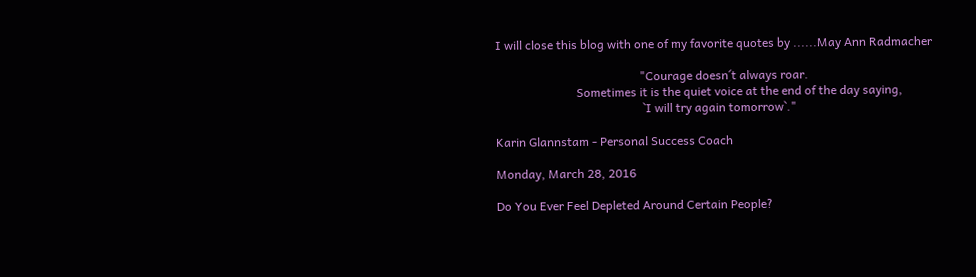I will close this blog with one of my favorite quotes by ......May Ann Radmacher

                                                "Courage doesn´t always roar.
                           Sometimes it is the quiet voice at the end of the day saying,
                                                 `I will try again tomorrow`."

Karin Glannstam - Personal Success Coach

Monday, March 28, 2016

Do You Ever Feel Depleted Around Certain People?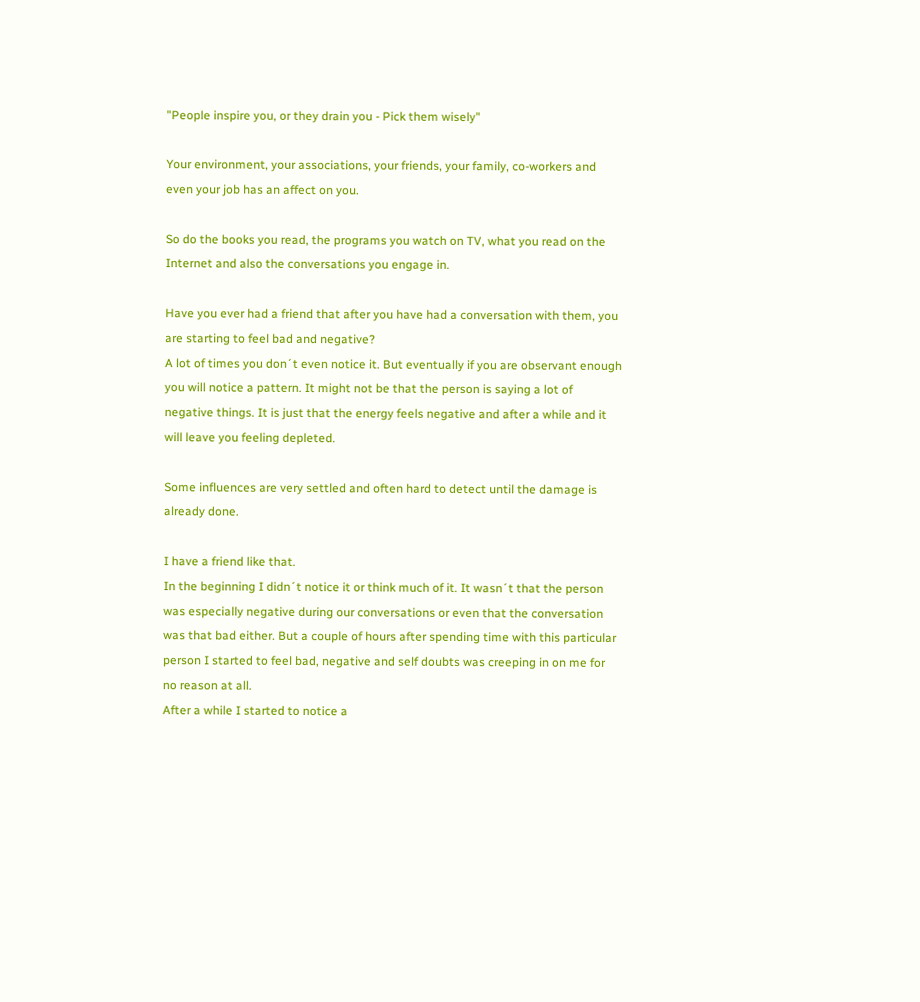"People inspire you, or they drain you - Pick them wisely"

Your environment, your associations, your friends, your family, co-workers and even your job has an affect on you.

So do the books you read, the programs you watch on TV, what you read on the Internet and also the conversations you engage in.

Have you ever had a friend that after you have had a conversation with them, you are starting to feel bad and negative?
A lot of times you don´t even notice it. But eventually if you are observant enough you will notice a pattern. It might not be that the person is saying a lot of negative things. It is just that the energy feels negative and after a while and it will leave you feeling depleted.

Some influences are very settled and often hard to detect until the damage is already done.

I have a friend like that.
In the beginning I didn´t notice it or think much of it. It wasn´t that the person was especially negative during our conversations or even that the conversation was that bad either. But a couple of hours after spending time with this particular person I started to feel bad, negative and self doubts was creeping in on me for no reason at all.
After a while I started to notice a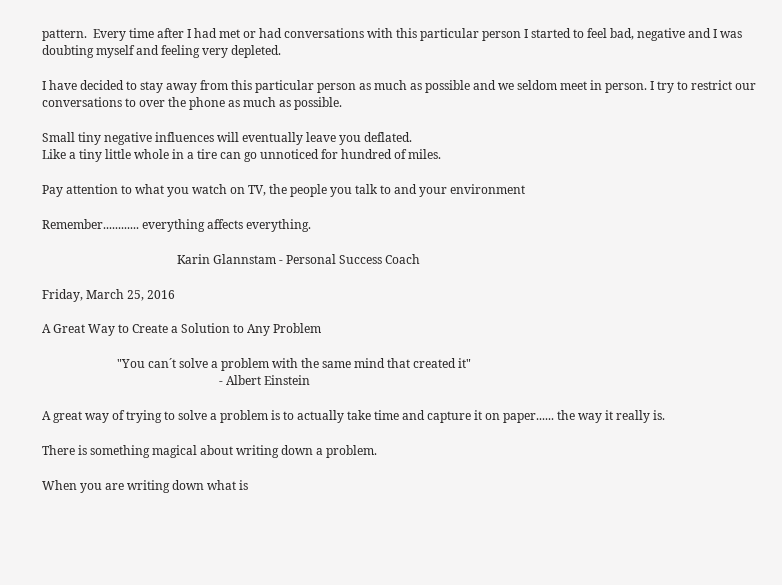pattern.  Every time after I had met or had conversations with this particular person I started to feel bad, negative and I was doubting myself and feeling very depleted.

I have decided to stay away from this particular person as much as possible and we seldom meet in person. I try to restrict our conversations to over the phone as much as possible.

Small tiny negative influences will eventually leave you deflated.
Like a tiny little whole in a tire can go unnoticed for hundred of miles.

Pay attention to what you watch on TV, the people you talk to and your environment

Remember............ everything affects everything.

                                             Karin Glannstam - Personal Success Coach

Friday, March 25, 2016

A Great Way to Create a Solution to Any Problem

                         "You can´t solve a problem with the same mind that created it"
                                                           - Albert Einstein

A great way of trying to solve a problem is to actually take time and capture it on paper...... the way it really is.

There is something magical about writing down a problem.

When you are writing down what is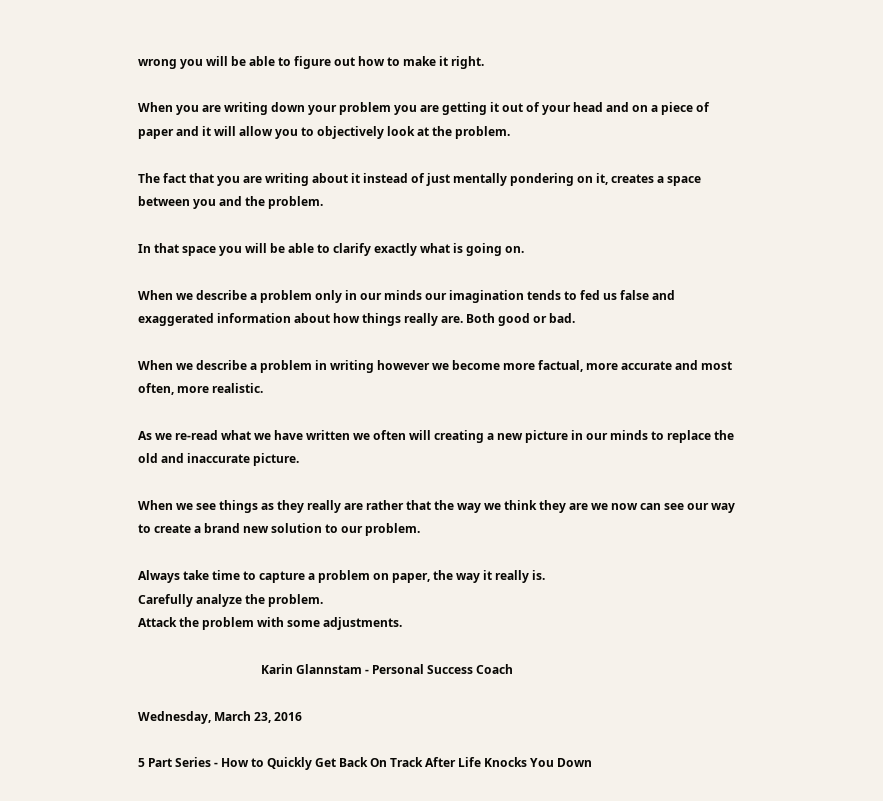wrong you will be able to figure out how to make it right.

When you are writing down your problem you are getting it out of your head and on a piece of paper and it will allow you to objectively look at the problem.

The fact that you are writing about it instead of just mentally pondering on it, creates a space between you and the problem.

In that space you will be able to clarify exactly what is going on.

When we describe a problem only in our minds our imagination tends to fed us false and exaggerated information about how things really are. Both good or bad.

When we describe a problem in writing however we become more factual, more accurate and most often, more realistic.

As we re-read what we have written we often will creating a new picture in our minds to replace the old and inaccurate picture.

When we see things as they really are rather that the way we think they are we now can see our way to create a brand new solution to our problem.

Always take time to capture a problem on paper, the way it really is.
Carefully analyze the problem.
Attack the problem with some adjustments.

                                         Karin Glannstam - Personal Success Coach

Wednesday, March 23, 2016

5 Part Series - How to Quickly Get Back On Track After Life Knocks You Down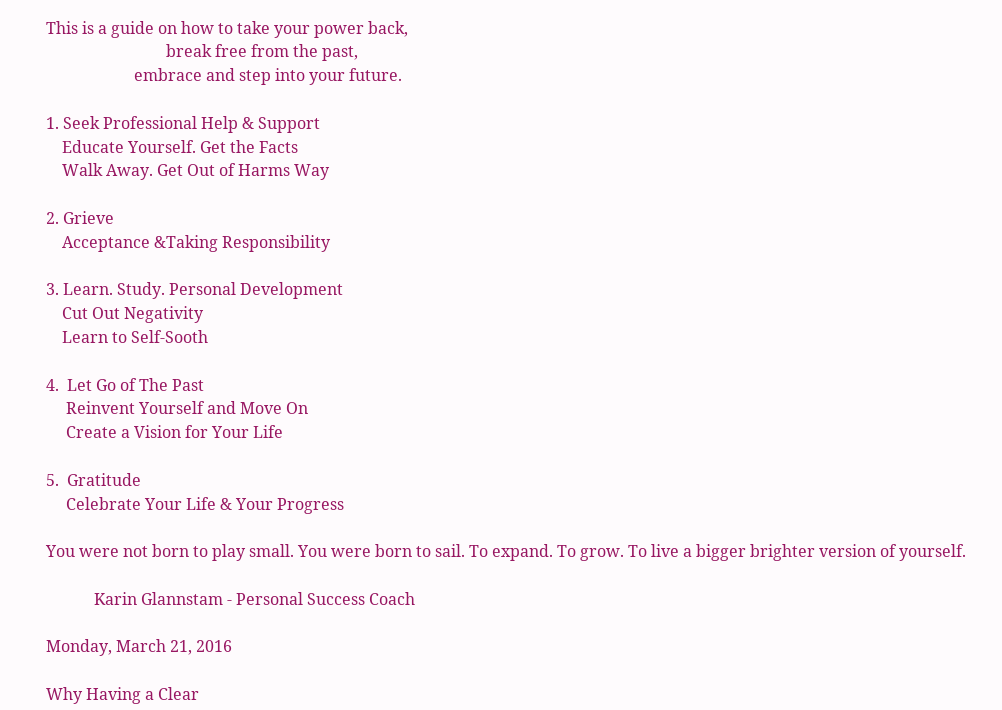This is a guide on how to take your power back,
                              break free from the past,
                      embrace and step into your future.

1. Seek Professional Help & Support
    Educate Yourself. Get the Facts
    Walk Away. Get Out of Harms Way

2. Grieve
    Acceptance &Taking Responsibility

3. Learn. Study. Personal Development
    Cut Out Negativity
    Learn to Self-Sooth

4.  Let Go of The Past
     Reinvent Yourself and Move On
     Create a Vision for Your Life

5.  Gratitude
     Celebrate Your Life & Your Progress

You were not born to play small. You were born to sail. To expand. To grow. To live a bigger brighter version of yourself.

            Karin Glannstam - Personal Success Coach

Monday, March 21, 2016

Why Having a Clear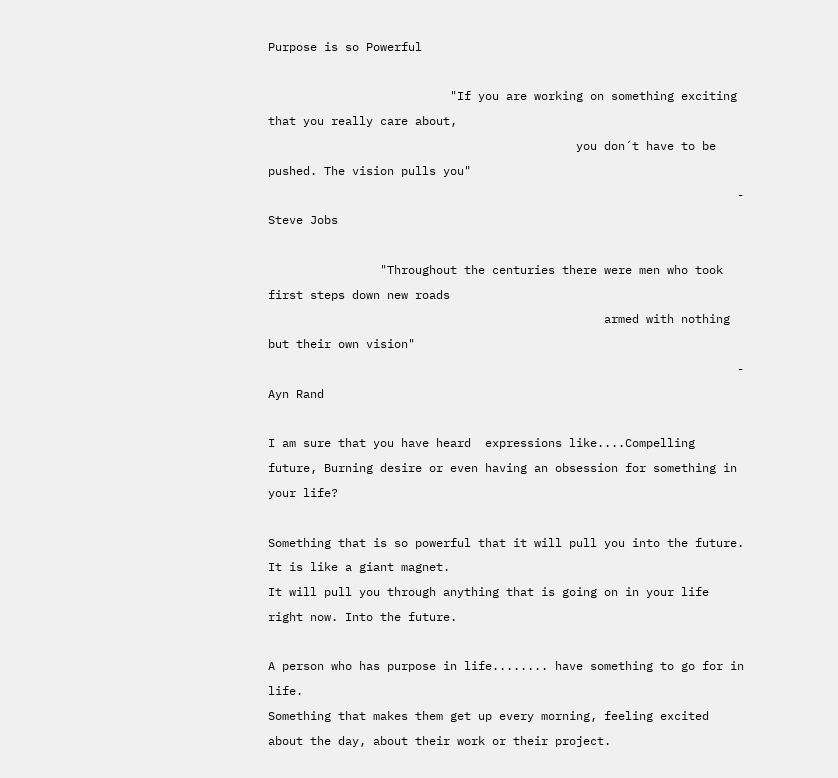Purpose is so Powerful

                          "If you are working on something exciting that you really care about,
                                            you don´t have to be pushed. The vision pulls you"
                                                                   - Steve Jobs

                "Throughout the centuries there were men who took first steps down new roads
                                                armed with nothing but their own vision"
                                                                   - Ayn Rand

I am sure that you have heard  expressions like....Compelling future, Burning desire or even having an obsession for something in your life?

Something that is so powerful that it will pull you into the future. It is like a giant magnet.
It will pull you through anything that is going on in your life right now. Into the future.

A person who has purpose in life........ have something to go for in life.
Something that makes them get up every morning, feeling excited about the day, about their work or their project.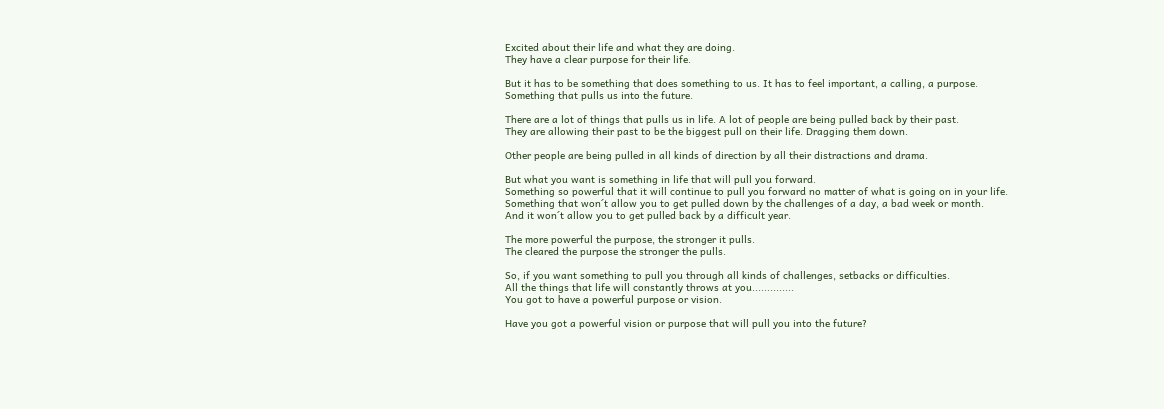Excited about their life and what they are doing.
They have a clear purpose for their life.

But it has to be something that does something to us. It has to feel important, a calling, a purpose.
Something that pulls us into the future.

There are a lot of things that pulls us in life. A lot of people are being pulled back by their past.
They are allowing their past to be the biggest pull on their life. Dragging them down.

Other people are being pulled in all kinds of direction by all their distractions and drama.

But what you want is something in life that will pull you forward.
Something so powerful that it will continue to pull you forward no matter of what is going on in your life.
Something that won´t allow you to get pulled down by the challenges of a day, a bad week or month.
And it won´t allow you to get pulled back by a difficult year.

The more powerful the purpose, the stronger it pulls.
The cleared the purpose the stronger the pulls.

So, if you want something to pull you through all kinds of challenges, setbacks or difficulties.
All the things that life will constantly throws at you..............
You got to have a powerful purpose or vision.

Have you got a powerful vision or purpose that will pull you into the future?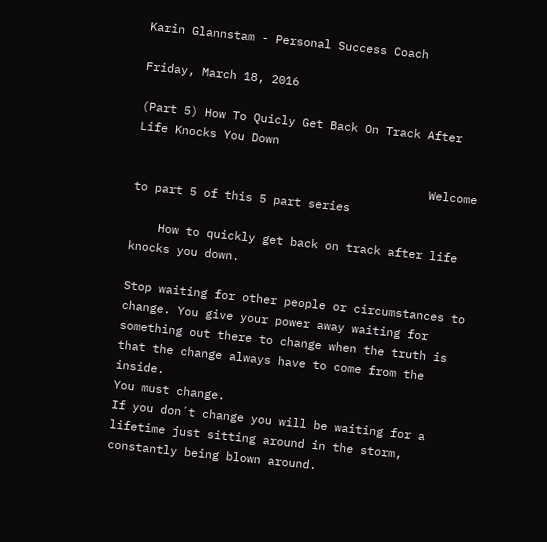Karin Glannstam - Personal Success Coach

Friday, March 18, 2016

(Part 5) How To Quicly Get Back On Track After Life Knocks You Down

                                          Welcome to part 5 of this 5 part series

    How to quickly get back on track after life knocks you down.

Stop waiting for other people or circumstances to change. You give your power away waiting for something out there to change when the truth is that the change always have to come from the inside.
You must change.
If you don´t change you will be waiting for a lifetime just sitting around in the storm, constantly being blown around.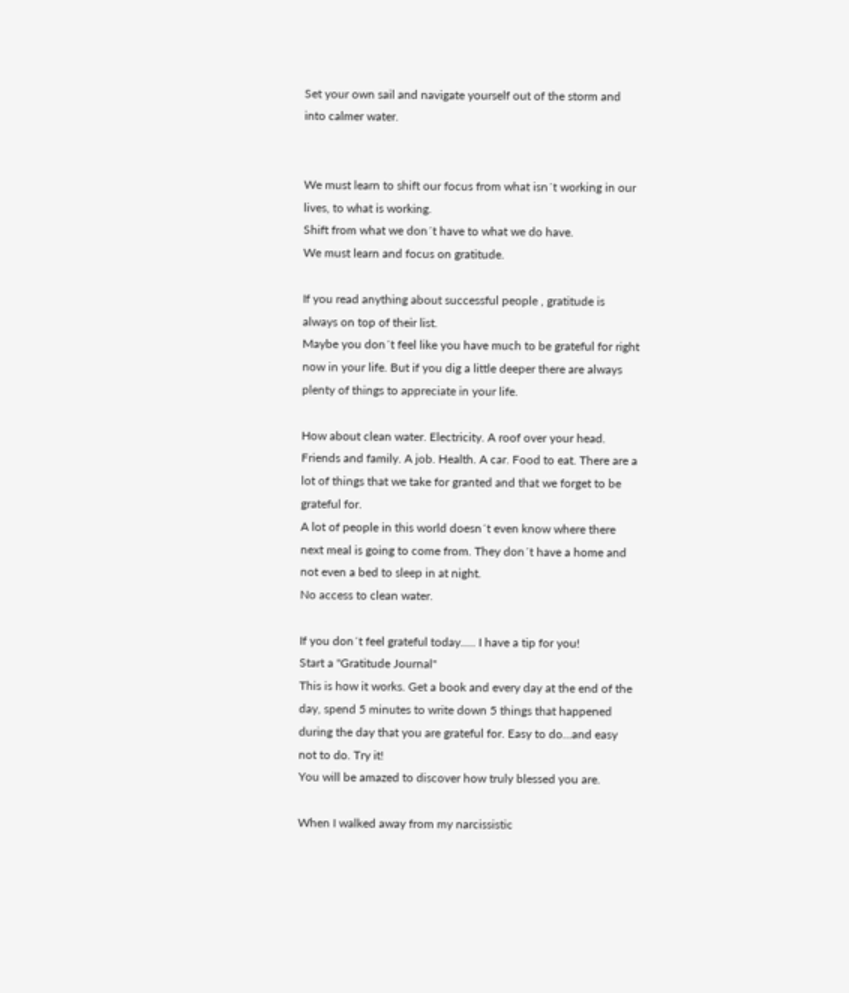Set your own sail and navigate yourself out of the storm and into calmer water.


We must learn to shift our focus from what isn´t working in our lives, to what is working.
Shift from what we don´t have to what we do have.
We must learn and focus on gratitude.

If you read anything about successful people , gratitude is always on top of their list.
Maybe you don´t feel like you have much to be grateful for right now in your life. But if you dig a little deeper there are always plenty of things to appreciate in your life.

How about clean water. Electricity. A roof over your head. Friends and family. A job. Health. A car. Food to eat. There are a lot of things that we take for granted and that we forget to be grateful for.
A lot of people in this world doesn´t even know where there next meal is going to come from. They don´t have a home and not even a bed to sleep in at night.
No access to clean water.

If you don´t feel grateful today..... I have a tip for you!
Start a "Gratitude Journal"
This is how it works. Get a book and every day at the end of the day, spend 5 minutes to write down 5 things that happened during the day that you are grateful for. Easy to do...and easy not to do. Try it!
You will be amazed to discover how truly blessed you are.

When I walked away from my narcissistic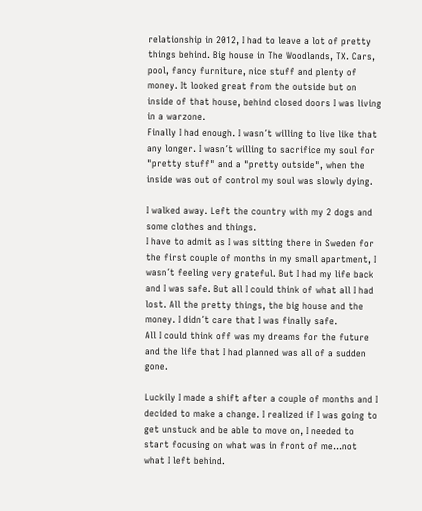relationship in 2012, I had to leave a lot of pretty things behind. Big house in The Woodlands, TX. Cars, pool, fancy furniture, nice stuff and plenty of money. It looked great from the outside but on inside of that house, behind closed doors I was living in a warzone.
Finally I had enough. I wasn´t willing to live like that any longer. I wasn´t willing to sacrifice my soul for "pretty stuff" and a "pretty outside", when the inside was out of control my soul was slowly dying.

I walked away. Left the country with my 2 dogs and some clothes and things.
I have to admit as I was sitting there in Sweden for the first couple of months in my small apartment, I wasn´t feeling very grateful. But I had my life back and I was safe. But all I could think of what all I had lost. All the pretty things, the big house and the money. I didn´t care that I was finally safe.
All I could think off was my dreams for the future and the life that I had planned was all of a sudden gone.

Luckily I made a shift after a couple of months and I decided to make a change. I realized if I was going to get unstuck and be able to move on, I needed to start focusing on what was in front of me...not what I left behind.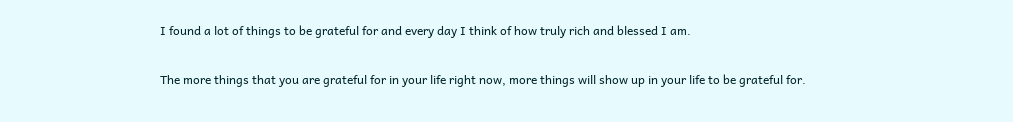I found a lot of things to be grateful for and every day I think of how truly rich and blessed I am.

The more things that you are grateful for in your life right now, more things will show up in your life to be grateful for.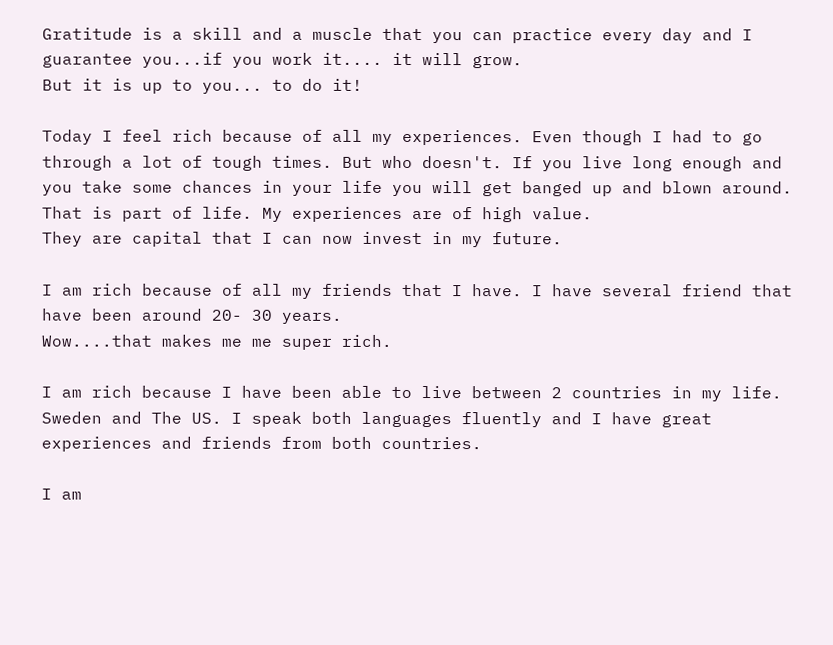Gratitude is a skill and a muscle that you can practice every day and I guarantee you...if you work it.... it will grow.
But it is up to you... to do it!

Today I feel rich because of all my experiences. Even though I had to go through a lot of tough times. But who doesn't. If you live long enough and you take some chances in your life you will get banged up and blown around. That is part of life. My experiences are of high value.
They are capital that I can now invest in my future.

I am rich because of all my friends that I have. I have several friend that have been around 20- 30 years.
Wow....that makes me me super rich.

I am rich because I have been able to live between 2 countries in my life. Sweden and The US. I speak both languages fluently and I have great experiences and friends from both countries.

I am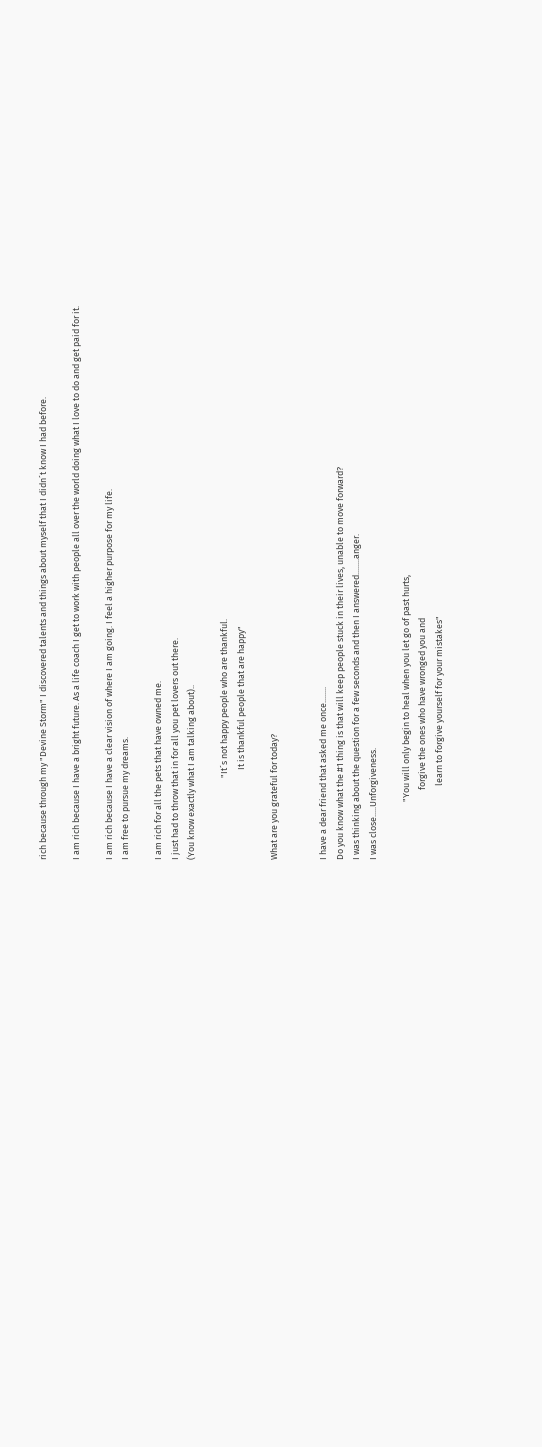rich because through my "Devine Storm" I discovered talents and things about myself that I didn´t know I had before.

I am rich because I have a bright future. As a life coach I get to work with people all over the world doing what I love to do and get paid for it.

I am rich because I have a clear vision of where I am going. I feel a higher purpose for my life.
I am free to pursue my dreams.

I am rich for all the pets that have owned me.
I just had to throw that in for all you pet lovers out there.
(You know exactly what I am talking about)..

                                         "It´s not happy people who are thankful.
                                             It is thankful people that are happy"

What are you grateful for today?


I have a dear friend that asked me once........
Do you know what the #1 thing is that will keep people stuck in their lives, unable to move forward?
I was thinking about the question for a few seconds and then I answered........anger.
I was close.....Unforgiveness.

                             "You will only begin to heal when you let go of past hurts,
                                   forgive the ones who have wronged you and
                                     learn to forgive yourself for your mistakes"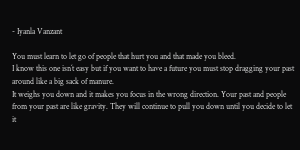- Iyanla Vanzant

You must learn to let go of people that hurt you and that made you bleed.
I know this one isn´t easy but if you want to have a future you must stop dragging your past around like a big sack of manure.
It weighs you down and it makes you focus in the wrong direction. Your past and people from your past are like gravity. They will continue to pull you down until you decide to let it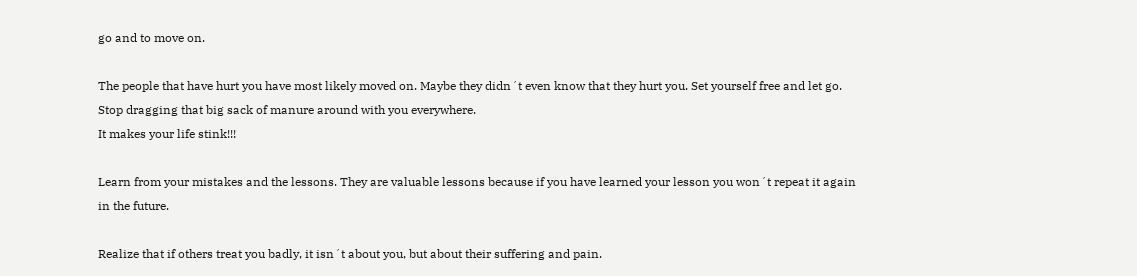go and to move on.

The people that have hurt you have most likely moved on. Maybe they didn´t even know that they hurt you. Set yourself free and let go. Stop dragging that big sack of manure around with you everywhere.
It makes your life stink!!!

Learn from your mistakes and the lessons. They are valuable lessons because if you have learned your lesson you won´t repeat it again in the future.

Realize that if others treat you badly, it isn´t about you, but about their suffering and pain.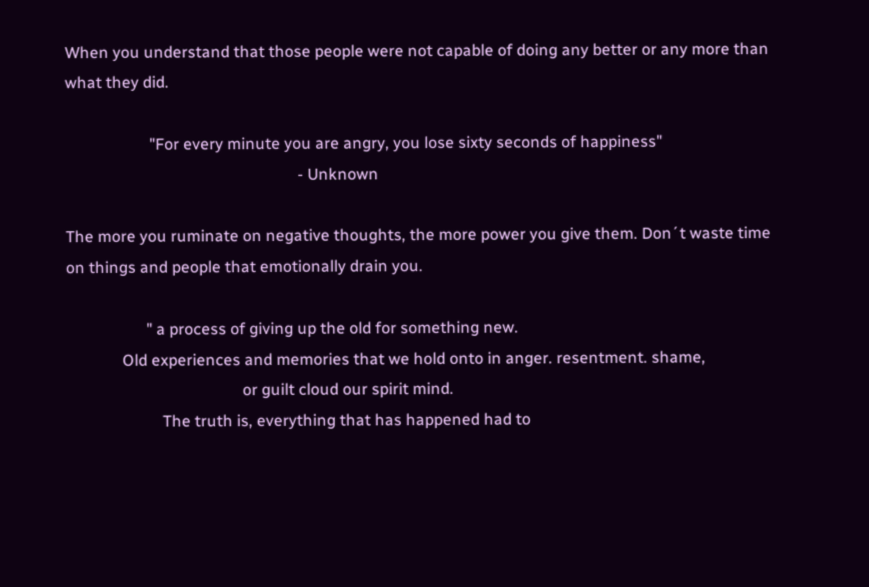When you understand that those people were not capable of doing any better or any more than what they did.

                     "For every minute you are angry, you lose sixty seconds of happiness"
                                                          - Unknown

The more you ruminate on negative thoughts, the more power you give them. Don´t waste time on things and people that emotionally drain you.

                    " a process of giving up the old for something new.
              Old experiences and memories that we hold onto in anger. resentment. shame,
                                            or guilt cloud our spirit mind.
                        The truth is, everything that has happened had to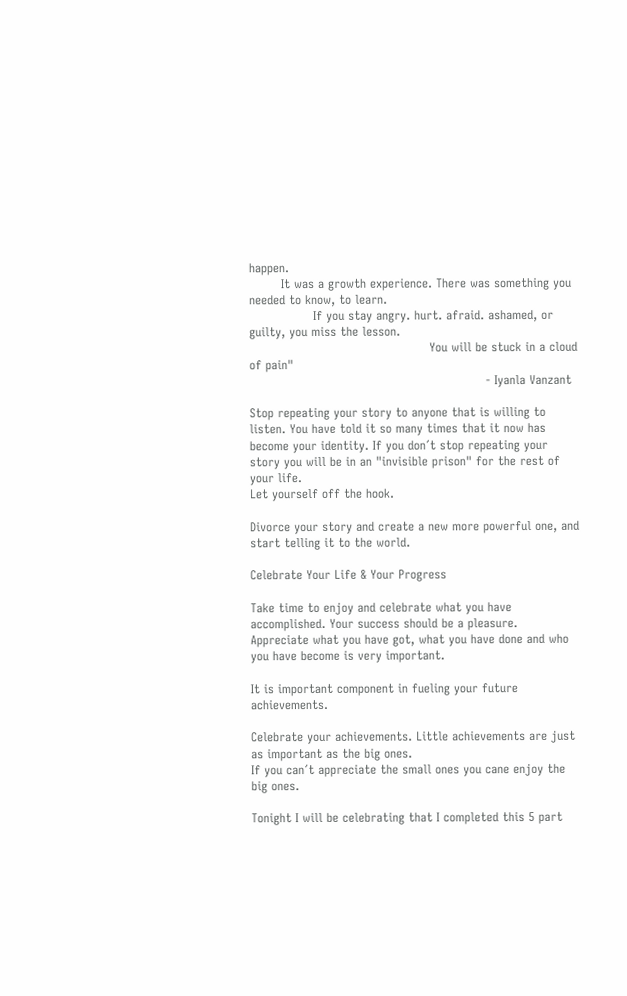happen.
        It was a growth experience. There was something you needed to know, to learn.
                If you stay angry. hurt. afraid. ashamed, or guilty, you miss the lesson.
                                             You will be stuck in a cloud of pain"
                                                           - Iyanla Vanzant

Stop repeating your story to anyone that is willing to listen. You have told it so many times that it now has become your identity. If you don´t stop repeating your story you will be in an "invisible prison" for the rest of your life.
Let yourself off the hook.

Divorce your story and create a new more powerful one, and start telling it to the world.

Celebrate Your Life & Your Progress

Take time to enjoy and celebrate what you have accomplished. Your success should be a pleasure.
Appreciate what you have got, what you have done and who you have become is very important.

It is important component in fueling your future achievements.

Celebrate your achievements. Little achievements are just as important as the big ones.
If you can´t appreciate the small ones you cane enjoy the big ones.

Tonight I will be celebrating that I completed this 5 part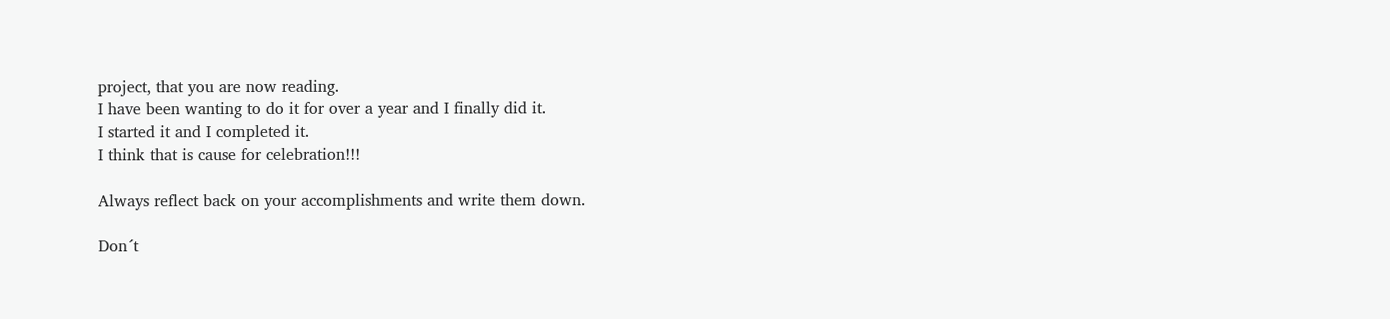project, that you are now reading.
I have been wanting to do it for over a year and I finally did it.
I started it and I completed it.
I think that is cause for celebration!!!

Always reflect back on your accomplishments and write them down.

Don´t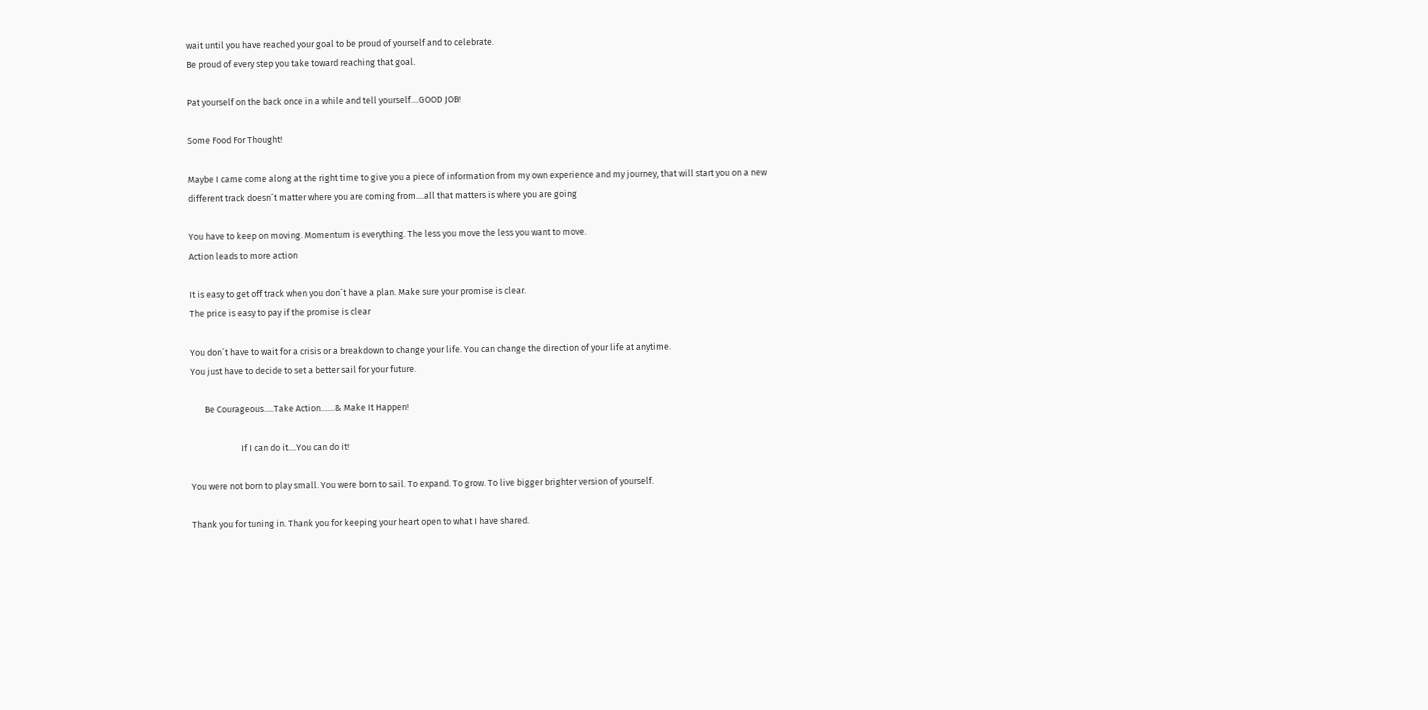wait until you have reached your goal to be proud of yourself and to celebrate.
Be proud of every step you take toward reaching that goal.

Pat yourself on the back once in a while and tell yourself....GOOD JOB!

Some Food For Thought!

Maybe I came come along at the right time to give you a piece of information from my own experience and my journey, that will start you on a new different track doesn´t matter where you are coming from....all that matters is where you are going

You have to keep on moving. Momentum is everything. The less you move the less you want to move.
Action leads to more action

It is easy to get off track when you don´t have a plan. Make sure your promise is clear.
The price is easy to pay if the promise is clear

You don´t have to wait for a crisis or a breakdown to change your life. You can change the direction of your life at anytime.
You just have to decide to set a better sail for your future.

       Be Courageous.....Take Action.......& Make It Happen!

                         If I can do it....You can do it!

You were not born to play small. You were born to sail. To expand. To grow. To live bigger brighter version of yourself.

Thank you for tuning in. Thank you for keeping your heart open to what I have shared.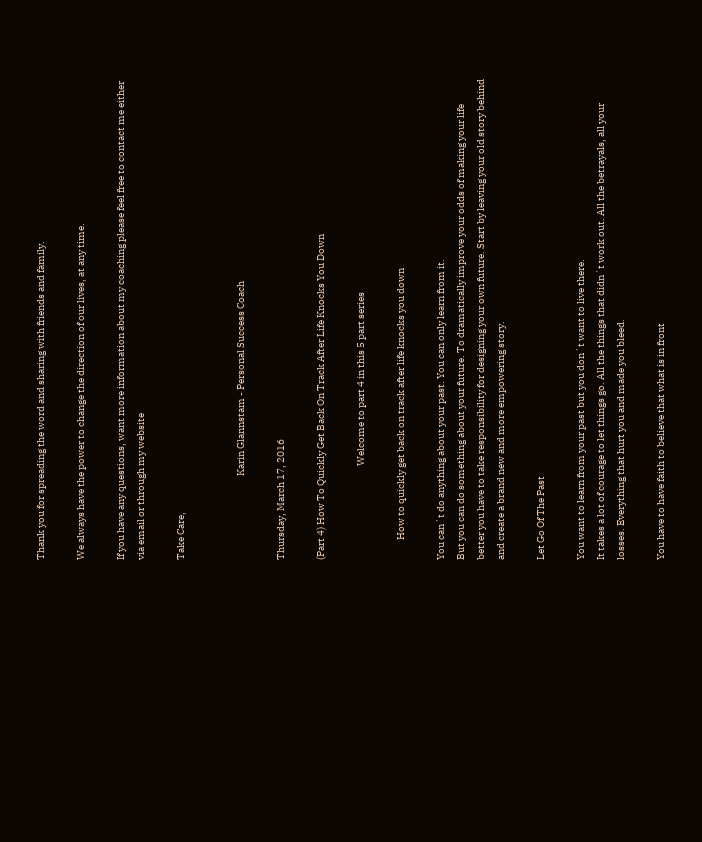Thank you for spreading the word and sharing with friends and family.

We always have the power to change the direction of our lives, at any time.

If you have any questions, want more information about my coaching please feel free to contact me either via email or through my website

Take Care,


                                          Karin Glannstam - Personal Success Coach

Thursday, March 17, 2016

(Part 4) How To Quickly Get Back On Track After Life Knocks You Down

                                               Welcome to part 4 in this 5 part series

          How to quickly get back on track after life knocks you down

You can´t do anything about your past. You can only learn from it.
But you can do something about your future. To dramatically improve your odds of making your life better you have to take responsibility for designing your own future. Start by leaving your old story behind and create a brand new and more empowering story.

Let Go Of The Past

You want to learn from your past but you don´t want to live there.
It takes a lot of courage to let things go. All the things that didn´t work out. All the betrayals, all your losses. Everything that hurt you and made you bleed.

You have to have faith to believe that what is in front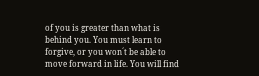of you is greater than what is behind you. You must learn to forgive, or you won´t be able to move forward in life. You will find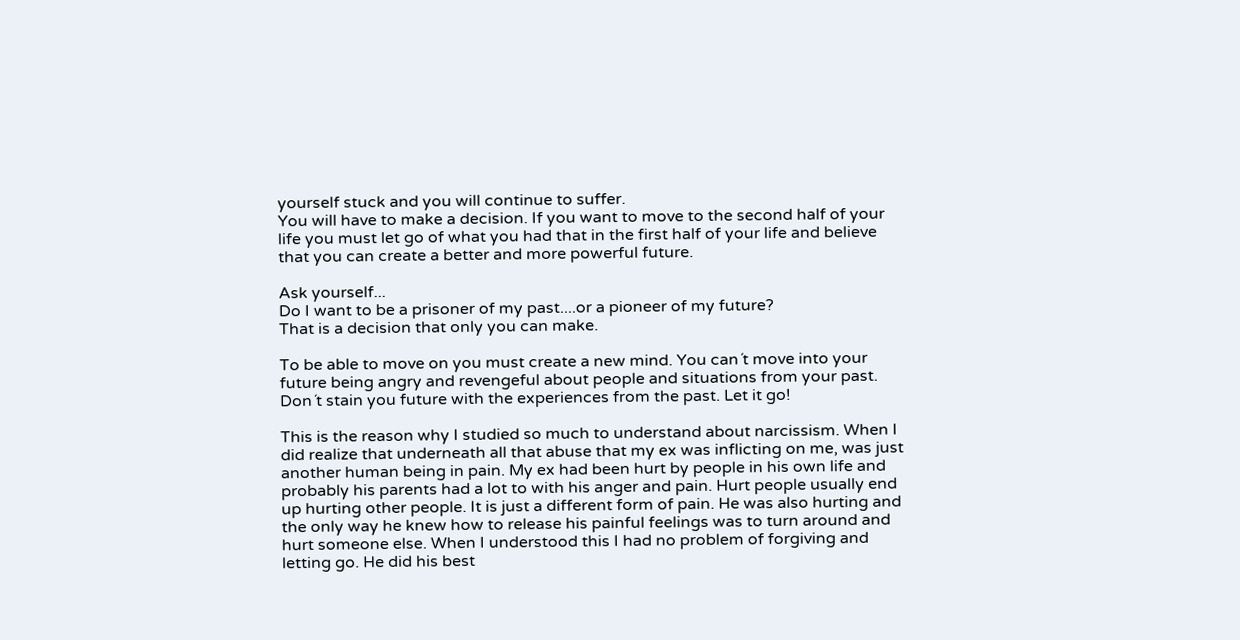yourself stuck and you will continue to suffer.
You will have to make a decision. If you want to move to the second half of your life you must let go of what you had that in the first half of your life and believe that you can create a better and more powerful future.

Ask yourself...
Do I want to be a prisoner of my past....or a pioneer of my future?
That is a decision that only you can make.

To be able to move on you must create a new mind. You can´t move into your future being angry and revengeful about people and situations from your past. Don´t stain you future with the experiences from the past. Let it go!

This is the reason why I studied so much to understand about narcissism. When I did realize that underneath all that abuse that my ex was inflicting on me, was just another human being in pain. My ex had been hurt by people in his own life and probably his parents had a lot to with his anger and pain. Hurt people usually end up hurting other people. It is just a different form of pain. He was also hurting and the only way he knew how to release his painful feelings was to turn around and hurt someone else. When I understood this I had no problem of forgiving and letting go. He did his best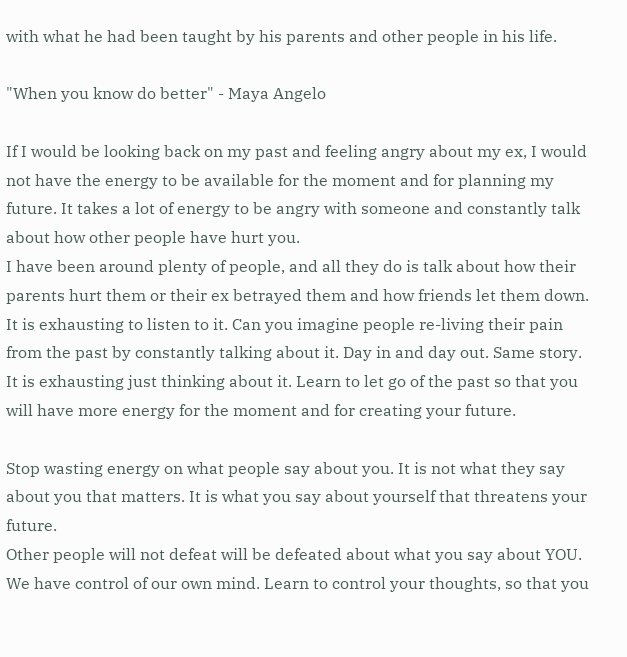with what he had been taught by his parents and other people in his life.

"When you know do better" - Maya Angelo

If I would be looking back on my past and feeling angry about my ex, I would not have the energy to be available for the moment and for planning my future. It takes a lot of energy to be angry with someone and constantly talk about how other people have hurt you.
I have been around plenty of people, and all they do is talk about how their parents hurt them or their ex betrayed them and how friends let them down. It is exhausting to listen to it. Can you imagine people re-living their pain from the past by constantly talking about it. Day in and day out. Same story. It is exhausting just thinking about it. Learn to let go of the past so that you will have more energy for the moment and for creating your future.

Stop wasting energy on what people say about you. It is not what they say about you that matters. It is what you say about yourself that threatens your future.
Other people will not defeat will be defeated about what you say about YOU.
We have control of our own mind. Learn to control your thoughts, so that you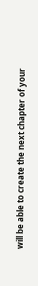will be able to create the next chapter of your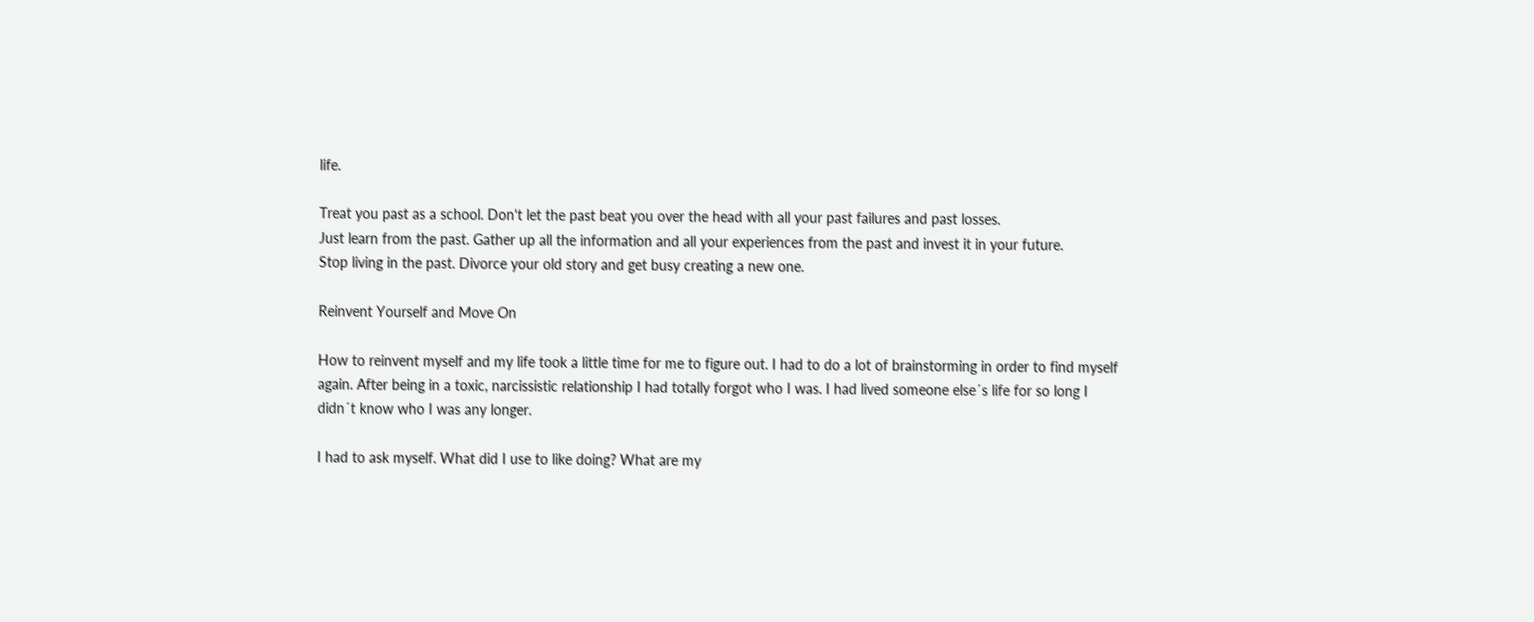life.

Treat you past as a school. Don't let the past beat you over the head with all your past failures and past losses.
Just learn from the past. Gather up all the information and all your experiences from the past and invest it in your future.
Stop living in the past. Divorce your old story and get busy creating a new one.

Reinvent Yourself and Move On

How to reinvent myself and my life took a little time for me to figure out. I had to do a lot of brainstorming in order to find myself again. After being in a toxic, narcissistic relationship I had totally forgot who I was. I had lived someone else´s life for so long I didn´t know who I was any longer.

I had to ask myself. What did I use to like doing? What are my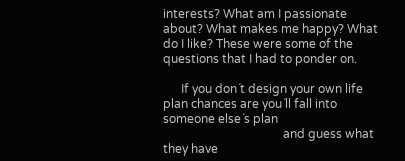interests? What am I passionate about? What makes me happy? What do I like? These were some of the questions that I had to ponder on.

      If you don´t design your own life plan chances are you´ll fall into someone else´s plan
                                        and guess what they have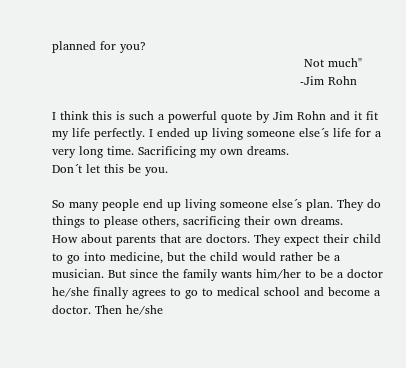planned for you?
                                                               Not much"
                                                              -Jim Rohn

I think this is such a powerful quote by Jim Rohn and it fit my life perfectly. I ended up living someone else´s life for a very long time. Sacrificing my own dreams.
Don´t let this be you.

So many people end up living someone else´s plan. They do things to please others, sacrificing their own dreams.
How about parents that are doctors. They expect their child to go into medicine, but the child would rather be a musician. But since the family wants him/her to be a doctor he/she finally agrees to go to medical school and become a doctor. Then he/she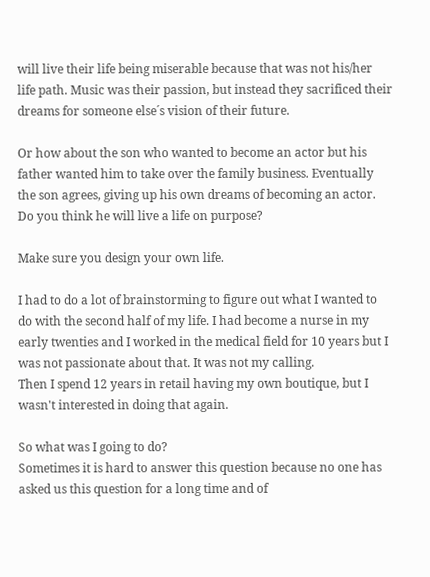will live their life being miserable because that was not his/her life path. Music was their passion, but instead they sacrificed their dreams for someone else´s vision of their future.

Or how about the son who wanted to become an actor but his father wanted him to take over the family business. Eventually the son agrees, giving up his own dreams of becoming an actor. Do you think he will live a life on purpose?

Make sure you design your own life.

I had to do a lot of brainstorming to figure out what I wanted to do with the second half of my life. I had become a nurse in my early twenties and I worked in the medical field for 10 years but I was not passionate about that. It was not my calling.
Then I spend 12 years in retail having my own boutique, but I wasn't interested in doing that again.

So what was I going to do?
Sometimes it is hard to answer this question because no one has asked us this question for a long time and of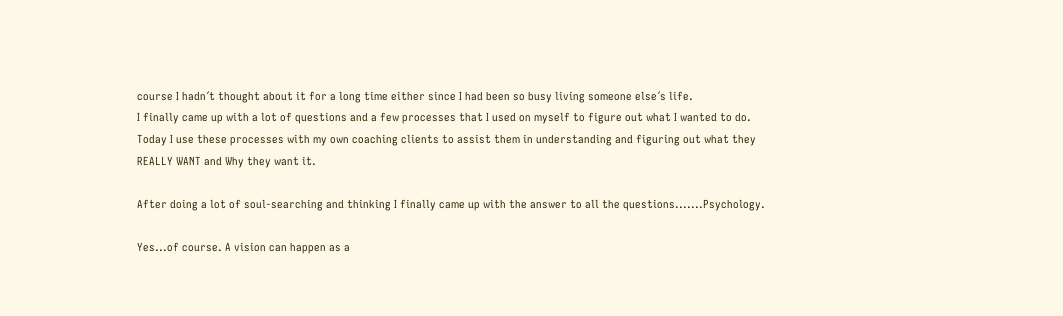course I hadn´t thought about it for a long time either since I had been so busy living someone else´s life.
I finally came up with a lot of questions and a few processes that I used on myself to figure out what I wanted to do.
Today I use these processes with my own coaching clients to assist them in understanding and figuring out what they REALLY WANT and Why they want it.

After doing a lot of soul-searching and thinking I finally came up with the answer to all the questions.......Psychology.

Yes...of course. A vision can happen as a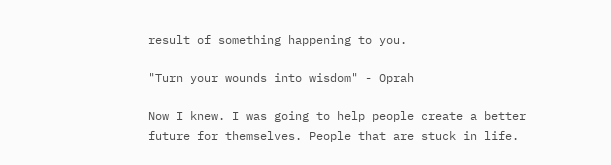result of something happening to you.

"Turn your wounds into wisdom" - Oprah

Now I knew. I was going to help people create a better future for themselves. People that are stuck in life.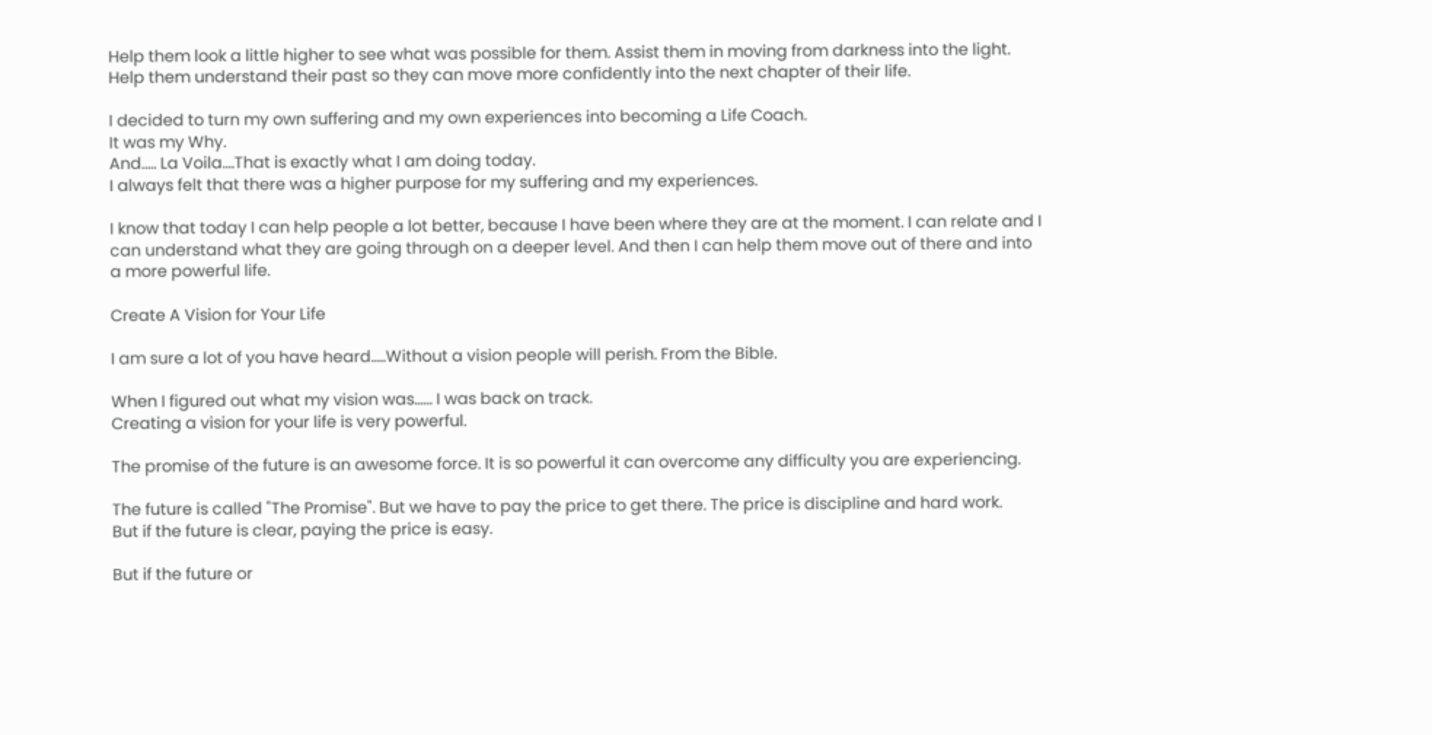Help them look a little higher to see what was possible for them. Assist them in moving from darkness into the light. Help them understand their past so they can move more confidently into the next chapter of their life.

I decided to turn my own suffering and my own experiences into becoming a Life Coach.
It was my Why.
And..... La Voila....That is exactly what I am doing today.
I always felt that there was a higher purpose for my suffering and my experiences.

I know that today I can help people a lot better, because I have been where they are at the moment. I can relate and I can understand what they are going through on a deeper level. And then I can help them move out of there and into a more powerful life.

Create A Vision for Your Life

I am sure a lot of you have heard.....Without a vision people will perish. From the Bible.

When I figured out what my vision was...... I was back on track.
Creating a vision for your life is very powerful.

The promise of the future is an awesome force. It is so powerful it can overcome any difficulty you are experiencing.

The future is called "The Promise". But we have to pay the price to get there. The price is discipline and hard work.
But if the future is clear, paying the price is easy.

But if the future or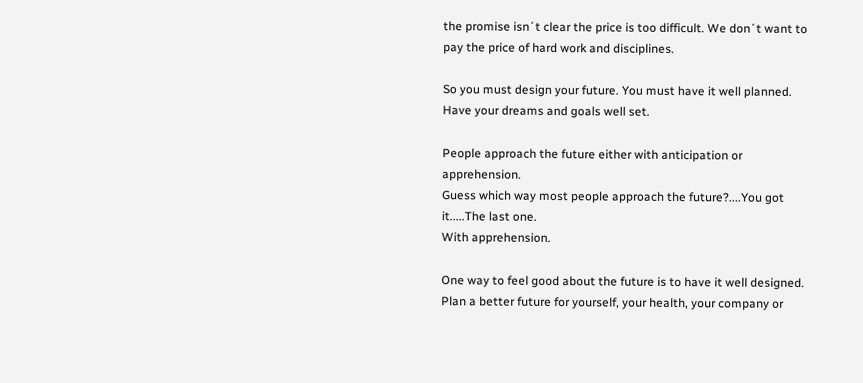the promise isn´t clear the price is too difficult. We don´t want to pay the price of hard work and disciplines.

So you must design your future. You must have it well planned. Have your dreams and goals well set.

People approach the future either with anticipation or apprehension.
Guess which way most people approach the future?....You got it.....The last one.
With apprehension.

One way to feel good about the future is to have it well designed. Plan a better future for yourself, your health, your company or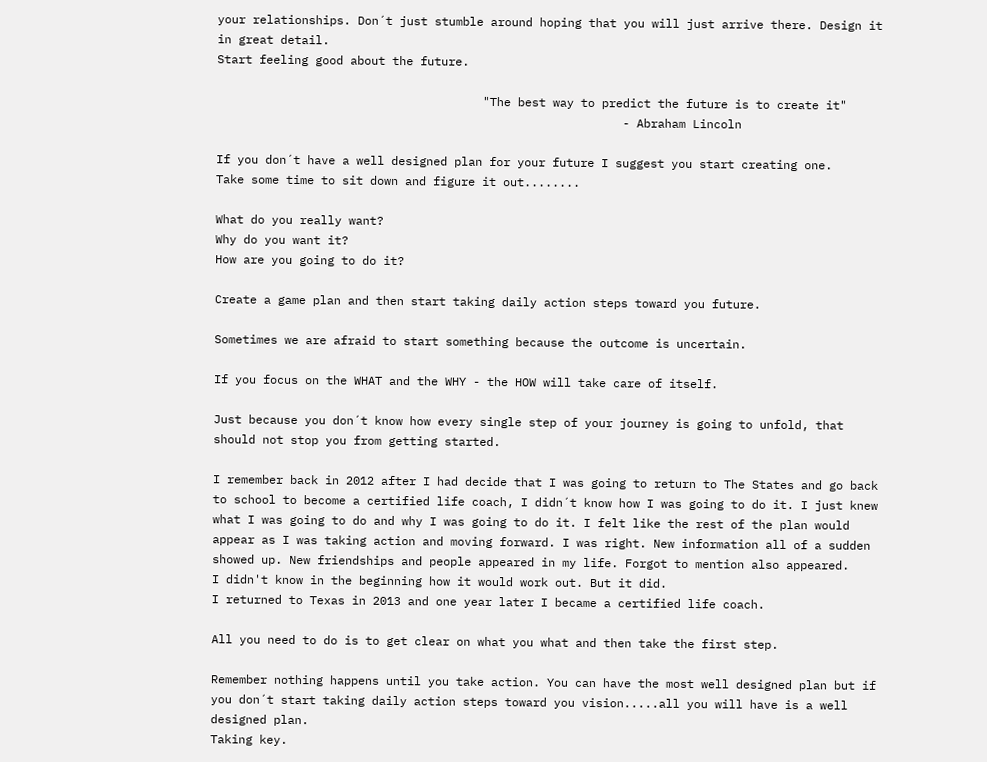your relationships. Don´t just stumble around hoping that you will just arrive there. Design it in great detail.
Start feeling good about the future.

                                      "The best way to predict the future is to create it"
                                                          - Abraham Lincoln

If you don´t have a well designed plan for your future I suggest you start creating one.
Take some time to sit down and figure it out........

What do you really want?
Why do you want it?
How are you going to do it?

Create a game plan and then start taking daily action steps toward you future.

Sometimes we are afraid to start something because the outcome is uncertain.

If you focus on the WHAT and the WHY - the HOW will take care of itself.

Just because you don´t know how every single step of your journey is going to unfold, that should not stop you from getting started.

I remember back in 2012 after I had decide that I was going to return to The States and go back to school to become a certified life coach, I didn´t know how I was going to do it. I just knew what I was going to do and why I was going to do it. I felt like the rest of the plan would appear as I was taking action and moving forward. I was right. New information all of a sudden showed up. New friendships and people appeared in my life. Forgot to mention also appeared.
I didn't know in the beginning how it would work out. But it did.
I returned to Texas in 2013 and one year later I became a certified life coach.

All you need to do is to get clear on what you what and then take the first step.

Remember nothing happens until you take action. You can have the most well designed plan but if you don´t start taking daily action steps toward you vision.....all you will have is a well designed plan.
Taking key.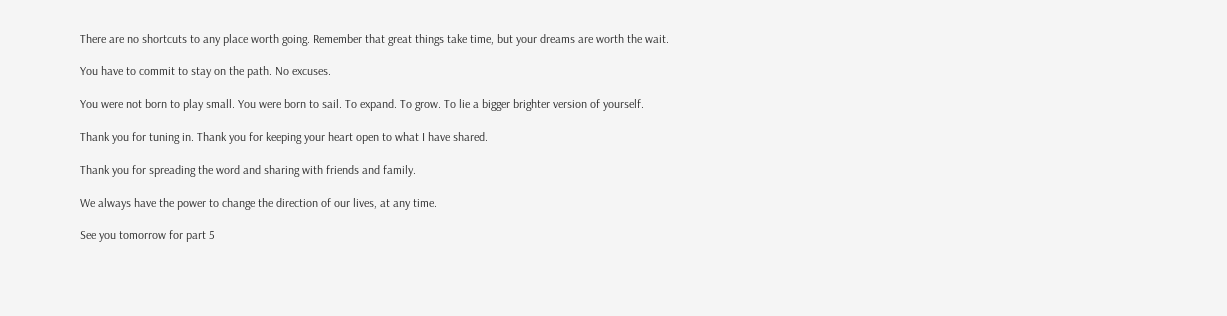There are no shortcuts to any place worth going. Remember that great things take time, but your dreams are worth the wait.

You have to commit to stay on the path. No excuses.

You were not born to play small. You were born to sail. To expand. To grow. To lie a bigger brighter version of yourself.

Thank you for tuning in. Thank you for keeping your heart open to what I have shared.

Thank you for spreading the word and sharing with friends and family.

We always have the power to change the direction of our lives, at any time.

See you tomorrow for part 5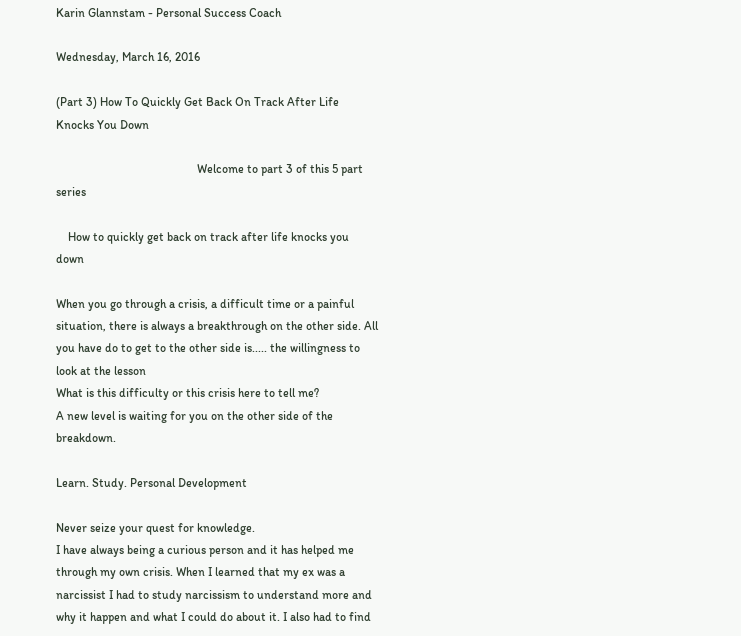Karin Glannstam - Personal Success Coach

Wednesday, March 16, 2016

(Part 3) How To Quickly Get Back On Track After Life Knocks You Down

                                               Welcome to part 3 of this 5 part series

    How to quickly get back on track after life knocks you down

When you go through a crisis, a difficult time or a painful situation, there is always a breakthrough on the other side. All you have do to get to the other side is..... the willingness to look at the lesson
What is this difficulty or this crisis here to tell me?
A new level is waiting for you on the other side of the breakdown.

Learn. Study. Personal Development

Never seize your quest for knowledge.
I have always being a curious person and it has helped me through my own crisis. When I learned that my ex was a narcissist I had to study narcissism to understand more and why it happen and what I could do about it. I also had to find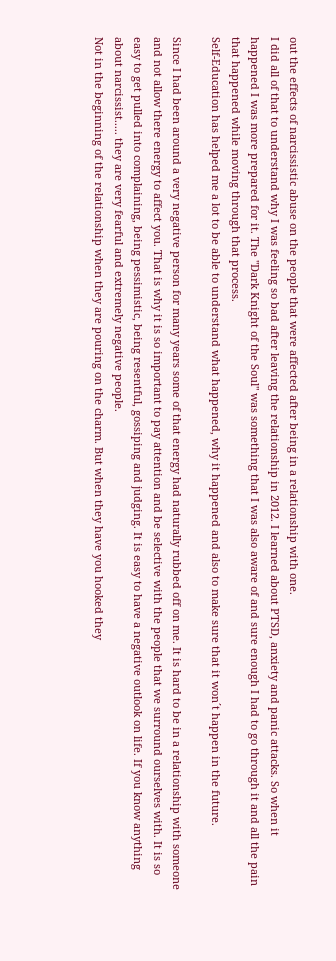out the effects of narcissistic abuse on the people that were affected after being in a relationship with one.
I did all of that to understand why I was feeling so bad after leaving the relationship in 2012. I learned about PTSD, anxiety and panic attacks. So when it happened I was more prepared for it. The "Dark Knight of the Soul" was something that I was also aware of and sure enough I had to go through it and all the pain that happened while moving through that process.
Self-Education has helped me a lot to be able to understand what happened, why it happened and also to make sure that it won´t happen in the future.

Since I had been around a very negative person for many years some of that energy had naturally rubbed off on me. It is hard to be in a relationship with someone and not allow there energy to affect you. That is why it is so important to pay attention and be selective with the people that we surround ourselves with. It is so easy to get pulled into complaining, being pessimistic, being resentful, gossiping and judging. It is easy to have a negative outlook on life. If you know anything about narcissist..... they are very fearful and extremely negative people.
Not in the beginning of the relationship when they are pouring on the charm. But when they have you hooked they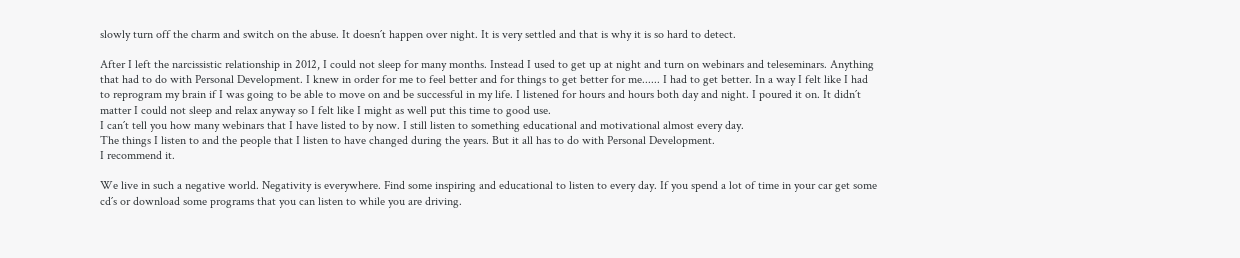slowly turn off the charm and switch on the abuse. It doesn´t happen over night. It is very settled and that is why it is so hard to detect.

After I left the narcissistic relationship in 2012, I could not sleep for many months. Instead I used to get up at night and turn on webinars and teleseminars. Anything that had to do with Personal Development. I knew in order for me to feel better and for things to get better for me...... I had to get better. In a way I felt like I had to reprogram my brain if I was going to be able to move on and be successful in my life. I listened for hours and hours both day and night. I poured it on. It didn´t matter I could not sleep and relax anyway so I felt like I might as well put this time to good use.
I can´t tell you how many webinars that I have listed to by now. I still listen to something educational and motivational almost every day.
The things I listen to and the people that I listen to have changed during the years. But it all has to do with Personal Development.
I recommend it.

We live in such a negative world. Negativity is everywhere. Find some inspiring and educational to listen to every day. If you spend a lot of time in your car get some cd´s or download some programs that you can listen to while you are driving.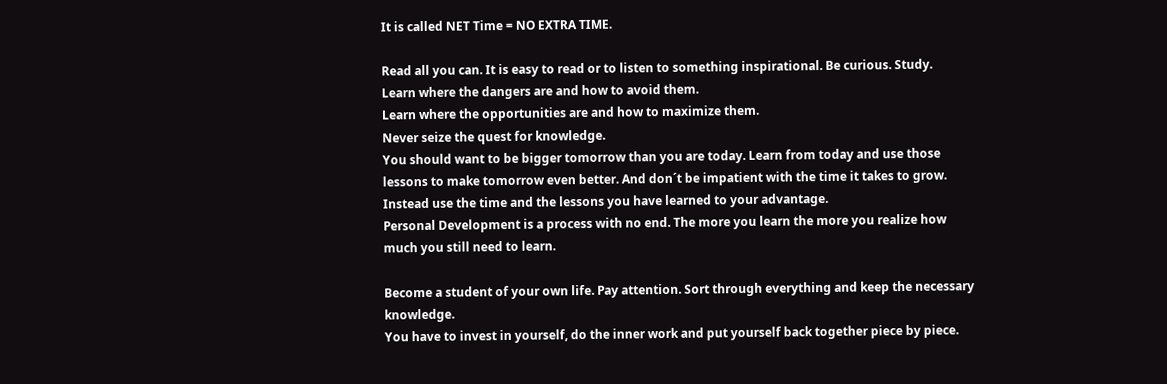It is called NET Time = NO EXTRA TIME.

Read all you can. It is easy to read or to listen to something inspirational. Be curious. Study.
Learn where the dangers are and how to avoid them.
Learn where the opportunities are and how to maximize them.
Never seize the quest for knowledge.
You should want to be bigger tomorrow than you are today. Learn from today and use those lessons to make tomorrow even better. And don´t be impatient with the time it takes to grow. Instead use the time and the lessons you have learned to your advantage.
Personal Development is a process with no end. The more you learn the more you realize how much you still need to learn.

Become a student of your own life. Pay attention. Sort through everything and keep the necessary knowledge.
You have to invest in yourself, do the inner work and put yourself back together piece by piece.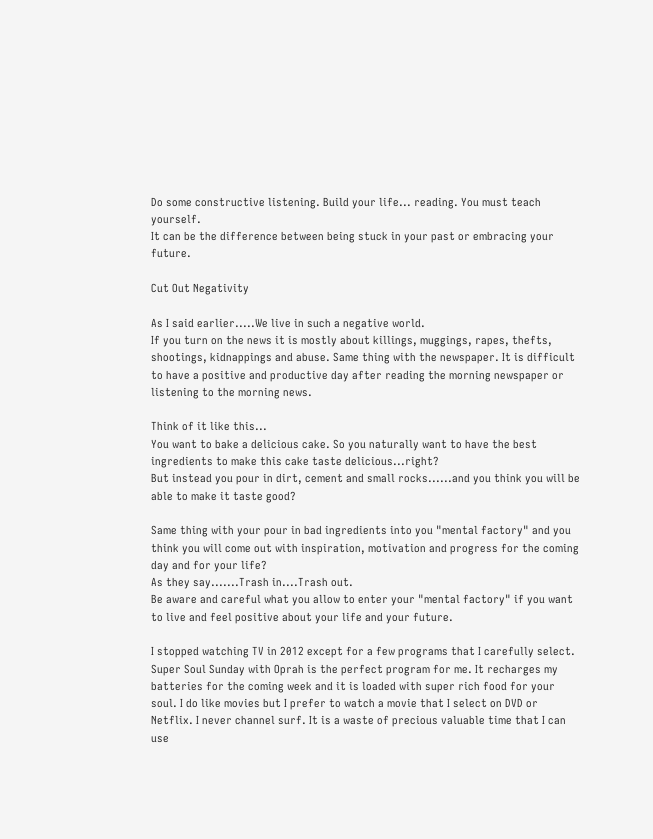Do some constructive listening. Build your life... reading. You must teach yourself.
It can be the difference between being stuck in your past or embracing your future.

Cut Out Negativity

As I said earlier.....We live in such a negative world.
If you turn on the news it is mostly about killings, muggings, rapes, thefts, shootings, kidnappings and abuse. Same thing with the newspaper. It is difficult to have a positive and productive day after reading the morning newspaper or listening to the morning news.

Think of it like this...
You want to bake a delicious cake. So you naturally want to have the best ingredients to make this cake taste delicious...right?
But instead you pour in dirt, cement and small rocks......and you think you will be able to make it taste good?

Same thing with your pour in bad ingredients into you "mental factory" and you think you will come out with inspiration, motivation and progress for the coming day and for your life?
As they say.......Trash in....Trash out.
Be aware and careful what you allow to enter your "mental factory" if you want to live and feel positive about your life and your future.

I stopped watching TV in 2012 except for a few programs that I carefully select. Super Soul Sunday with Oprah is the perfect program for me. It recharges my batteries for the coming week and it is loaded with super rich food for your soul. I do like movies but I prefer to watch a movie that I select on DVD or Netflix. I never channel surf. It is a waste of precious valuable time that I can use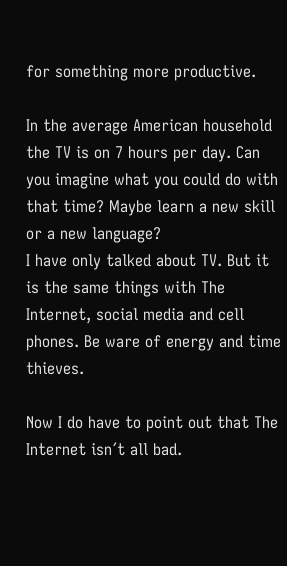for something more productive.

In the average American household the TV is on 7 hours per day. Can you imagine what you could do with that time? Maybe learn a new skill or a new language?
I have only talked about TV. But it is the same things with The Internet, social media and cell phones. Be ware of energy and time thieves.

Now I do have to point out that The Internet isn´t all bad.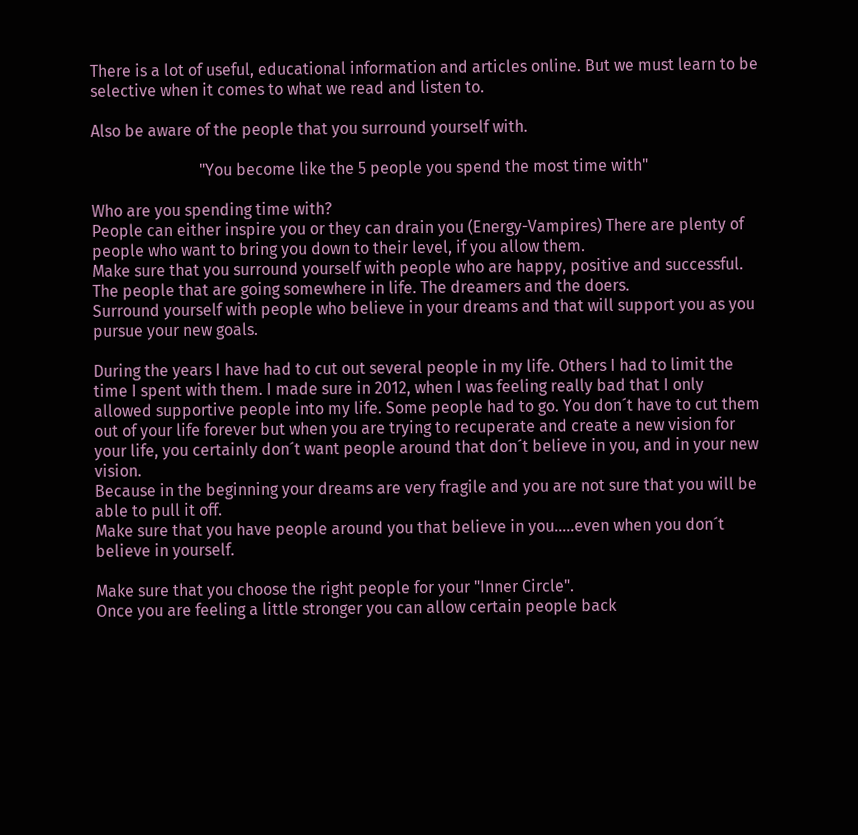There is a lot of useful, educational information and articles online. But we must learn to be selective when it comes to what we read and listen to.

Also be aware of the people that you surround yourself with.

                           "You become like the 5 people you spend the most time with"

Who are you spending time with?
People can either inspire you or they can drain you (Energy-Vampires) There are plenty of people who want to bring you down to their level, if you allow them.
Make sure that you surround yourself with people who are happy, positive and successful. The people that are going somewhere in life. The dreamers and the doers.
Surround yourself with people who believe in your dreams and that will support you as you pursue your new goals.

During the years I have had to cut out several people in my life. Others I had to limit the time I spent with them. I made sure in 2012, when I was feeling really bad that I only allowed supportive people into my life. Some people had to go. You don´t have to cut them out of your life forever but when you are trying to recuperate and create a new vision for your life, you certainly don´t want people around that don´t believe in you, and in your new vision.
Because in the beginning your dreams are very fragile and you are not sure that you will be able to pull it off.
Make sure that you have people around you that believe in you.....even when you don´t believe in yourself.

Make sure that you choose the right people for your "Inner Circle".
Once you are feeling a little stronger you can allow certain people back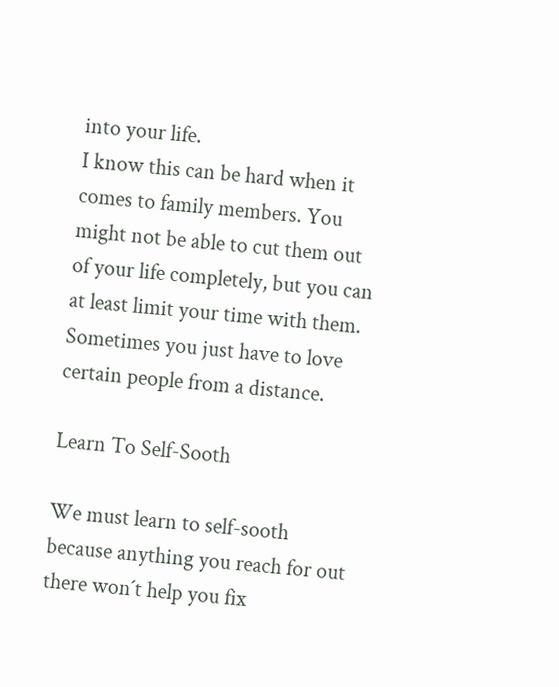into your life.
I know this can be hard when it comes to family members. You might not be able to cut them out of your life completely, but you can at least limit your time with them.
Sometimes you just have to love certain people from a distance.

Learn To Self-Sooth

We must learn to self-sooth because anything you reach for out there won´t help you fix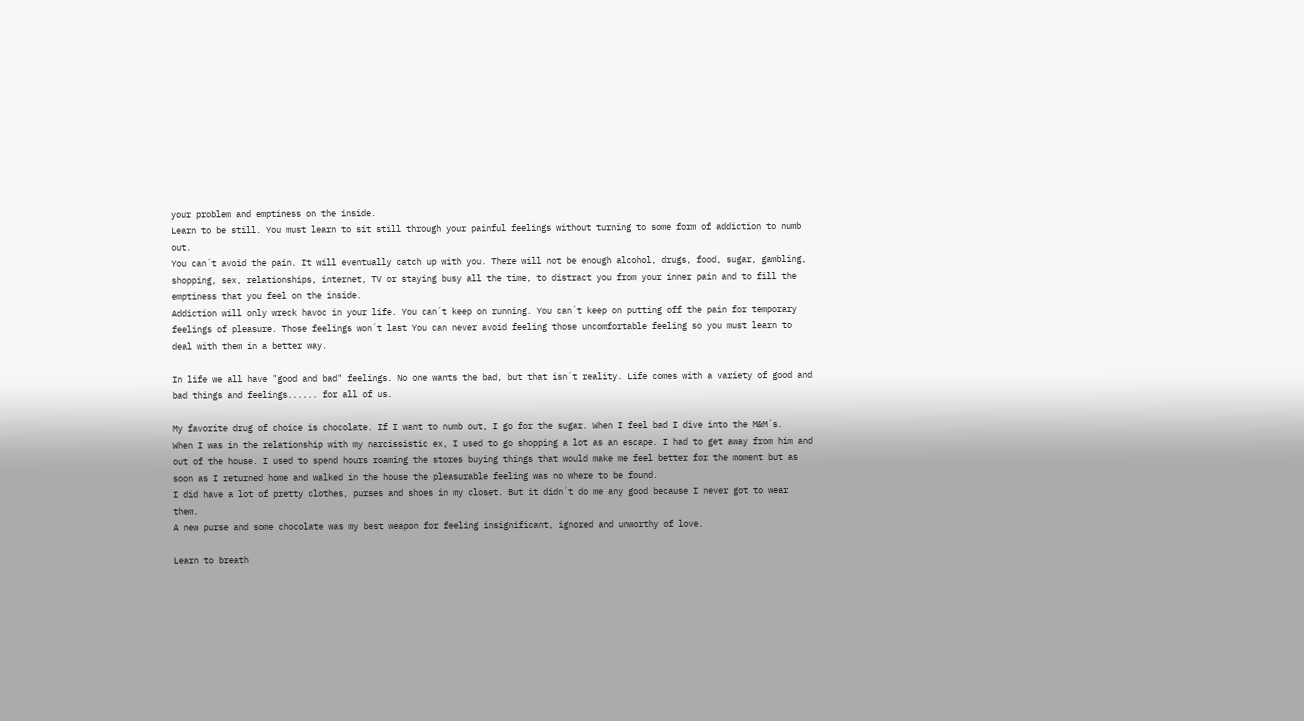your problem and emptiness on the inside.
Learn to be still. You must learn to sit still through your painful feelings without turning to some form of addiction to numb out.
You can´t avoid the pain. It will eventually catch up with you. There will not be enough alcohol, drugs, food, sugar, gambling, shopping, sex, relationships, internet, TV or staying busy all the time, to distract you from your inner pain and to fill the emptiness that you feel on the inside.
Addiction will only wreck havoc in your life. You can´t keep on running. You can´t keep on putting off the pain for temporary feelings of pleasure. Those feelings won´t last You can never avoid feeling those uncomfortable feeling so you must learn to deal with them in a better way.

In life we all have "good and bad" feelings. No one wants the bad, but that isn´t reality. Life comes with a variety of good and bad things and feelings...... for all of us.

My favorite drug of choice is chocolate. If I want to numb out, I go for the sugar. When I feel bad I dive into the M&M´s.
When I was in the relationship with my narcissistic ex, I used to go shopping a lot as an escape. I had to get away from him and out of the house. I used to spend hours roaming the stores buying things that would make me feel better for the moment but as soon as I returned home and walked in the house the pleasurable feeling was no where to be found.
I did have a lot of pretty clothes, purses and shoes in my closet. But it didn´t do me any good because I never got to wear them.
A new purse and some chocolate was my best weapon for feeling insignificant, ignored and unworthy of love.

Learn to breath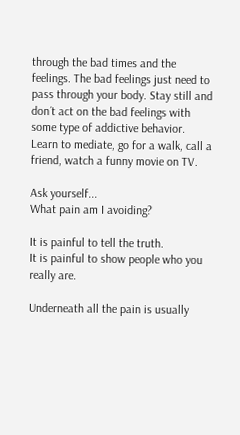through the bad times and the feelings. The bad feelings just need to pass through your body. Stay still and don´t act on the bad feelings with some type of addictive behavior.
Learn to mediate, go for a walk, call a friend, watch a funny movie on TV.

Ask yourself...
What pain am I avoiding?

It is painful to tell the truth.
It is painful to show people who you really are.

Underneath all the pain is usually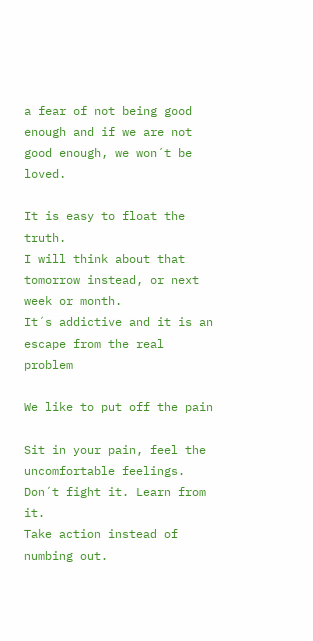a fear of not being good enough and if we are not good enough, we won´t be loved.

It is easy to float the truth.
I will think about that tomorrow instead, or next week or month.
It´s addictive and it is an escape from the real problem

We like to put off the pain

Sit in your pain, feel the uncomfortable feelings. Don´t fight it. Learn from it.
Take action instead of numbing out.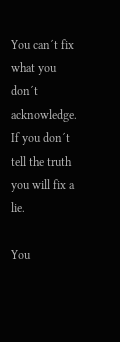You can´t fix what you don´t acknowledge. If you don´t tell the truth you will fix a lie.

You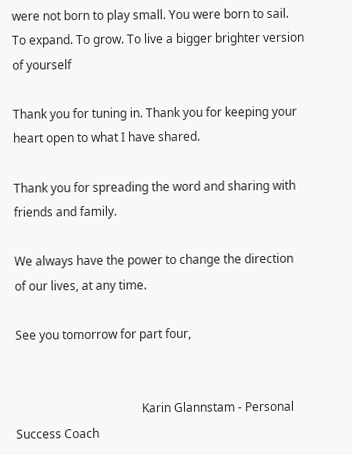were not born to play small. You were born to sail. To expand. To grow. To live a bigger brighter version of yourself

Thank you for tuning in. Thank you for keeping your heart open to what I have shared.

Thank you for spreading the word and sharing with friends and family.

We always have the power to change the direction of our lives, at any time.

See you tomorrow for part four,


                                          Karin Glannstam - Personal Success Coach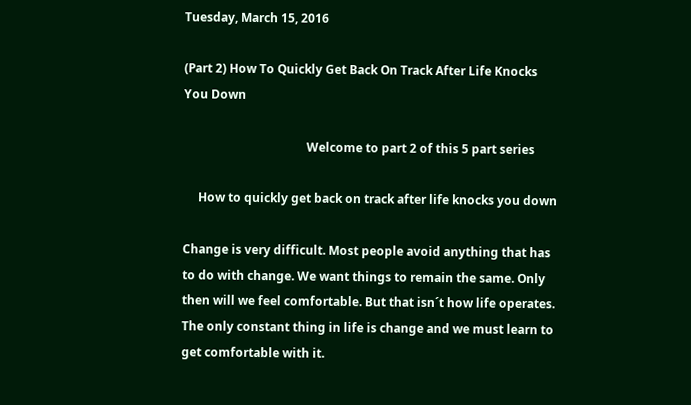Tuesday, March 15, 2016

(Part 2) How To Quickly Get Back On Track After Life Knocks You Down

                                         Welcome to part 2 of this 5 part series

     How to quickly get back on track after life knocks you down

Change is very difficult. Most people avoid anything that has to do with change. We want things to remain the same. Only then will we feel comfortable. But that isn´t how life operates.
The only constant thing in life is change and we must learn to get comfortable with it.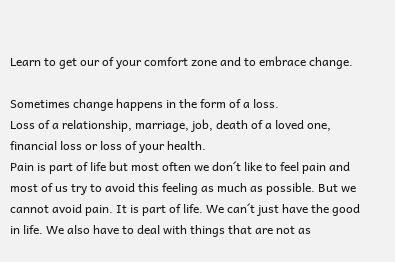Learn to get our of your comfort zone and to embrace change.

Sometimes change happens in the form of a loss.
Loss of a relationship, marriage, job, death of a loved one, financial loss or loss of your health.
Pain is part of life but most often we don´t like to feel pain and most of us try to avoid this feeling as much as possible. But we cannot avoid pain. It is part of life. We can´t just have the good in life. We also have to deal with things that are not as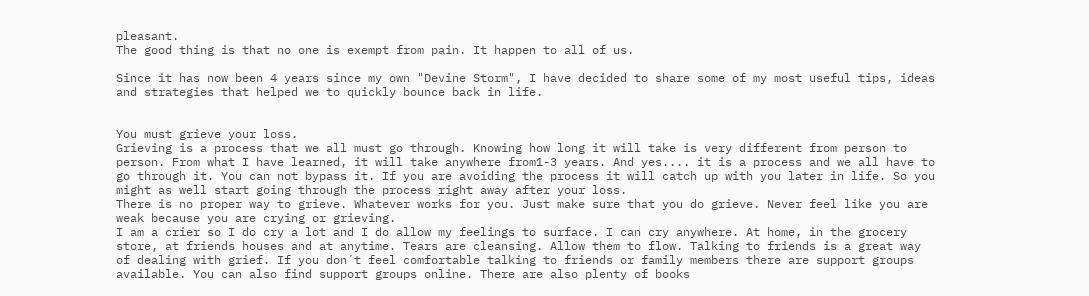pleasant.
The good thing is that no one is exempt from pain. It happen to all of us.

Since it has now been 4 years since my own "Devine Storm", I have decided to share some of my most useful tips, ideas and strategies that helped we to quickly bounce back in life.


You must grieve your loss.
Grieving is a process that we all must go through. Knowing how long it will take is very different from person to person. From what I have learned, it will take anywhere from1-3 years. And yes.... it is a process and we all have to go through it. You can not bypass it. If you are avoiding the process it will catch up with you later in life. So you might as well start going through the process right away after your loss.
There is no proper way to grieve. Whatever works for you. Just make sure that you do grieve. Never feel like you are weak because you are crying or grieving.
I am a crier so I do cry a lot and I do allow my feelings to surface. I can cry anywhere. At home, in the grocery store, at friends houses and at anytime. Tears are cleansing. Allow them to flow. Talking to friends is a great way of dealing with grief. If you don´t feel comfortable talking to friends or family members there are support groups available. You can also find support groups online. There are also plenty of books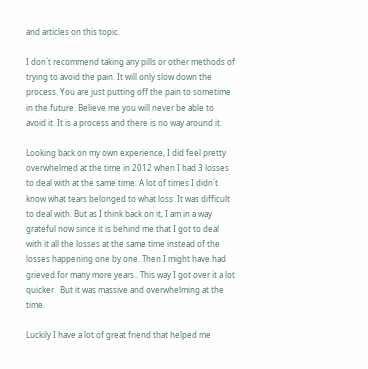and articles on this topic.

I don´t recommend taking any pills or other methods of trying to avoid the pain. It will only slow down the process. You are just putting off the pain to sometime in the future. Believe me you will never be able to avoid it. It is a process and there is no way around it.

Looking back on my own experience, I did feel pretty overwhelmed at the time in 2012 when I had 3 losses to deal with at the same time. A lot of times I didn´t know what tears belonged to what loss. It was difficult to deal with. But as I think back on it, I am in a way grateful now since it is behind me that I got to deal with it all the losses at the same time instead of the losses happening one by one. Then I might have had grieved for many more years.. This way I got over it a lot quicker.  But it was massive and overwhelming at the time.

Luckily I have a lot of great friend that helped me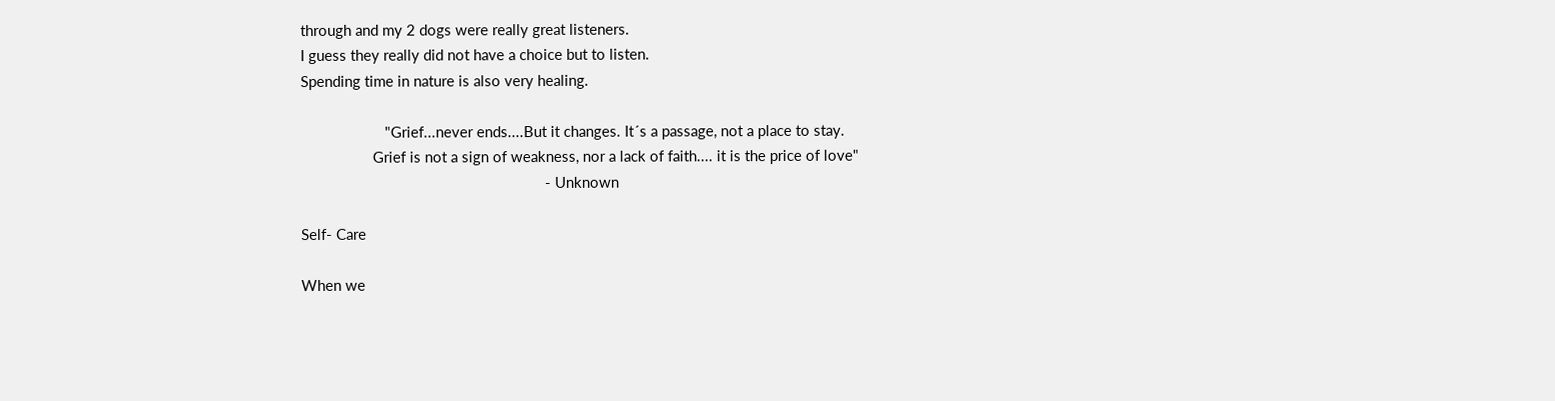through and my 2 dogs were really great listeners.
I guess they really did not have a choice but to listen.
Spending time in nature is also very healing.

                     "Grief...never ends....But it changes. It´s a passage, not a place to stay.
                  Grief is not a sign of weakness, nor a lack of faith.... it is the price of love"
                                                             - Unknown

Self- Care

When we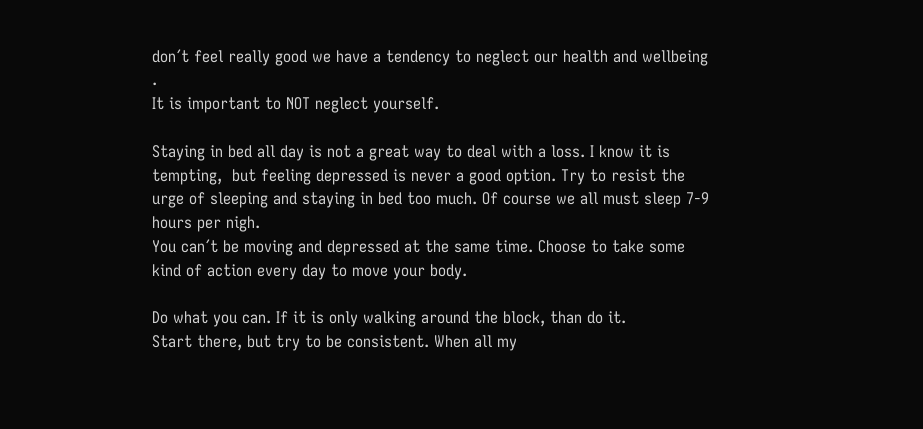don´t feel really good we have a tendency to neglect our health and wellbeing .
It is important to NOT neglect yourself.

Staying in bed all day is not a great way to deal with a loss. I know it is tempting,  but feeling depressed is never a good option. Try to resist the urge of sleeping and staying in bed too much. Of course we all must sleep 7-9 hours per nigh.
You can´t be moving and depressed at the same time. Choose to take some kind of action every day to move your body.

Do what you can. If it is only walking around the block, than do it.
Start there, but try to be consistent. When all my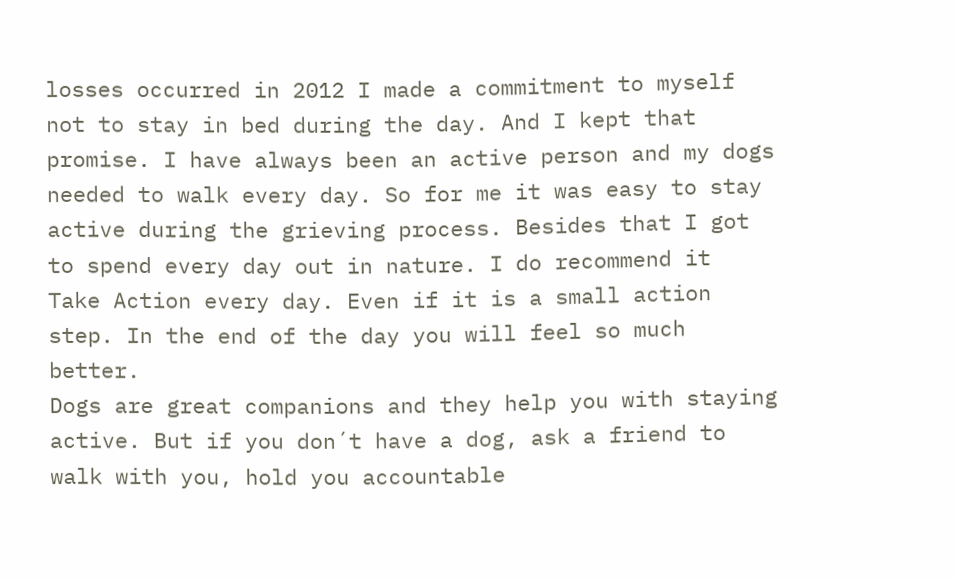losses occurred in 2012 I made a commitment to myself not to stay in bed during the day. And I kept that promise. I have always been an active person and my dogs needed to walk every day. So for me it was easy to stay active during the grieving process. Besides that I got to spend every day out in nature. I do recommend it
Take Action every day. Even if it is a small action step. In the end of the day you will feel so much better.
Dogs are great companions and they help you with staying active. But if you don´t have a dog, ask a friend to walk with you, hold you accountable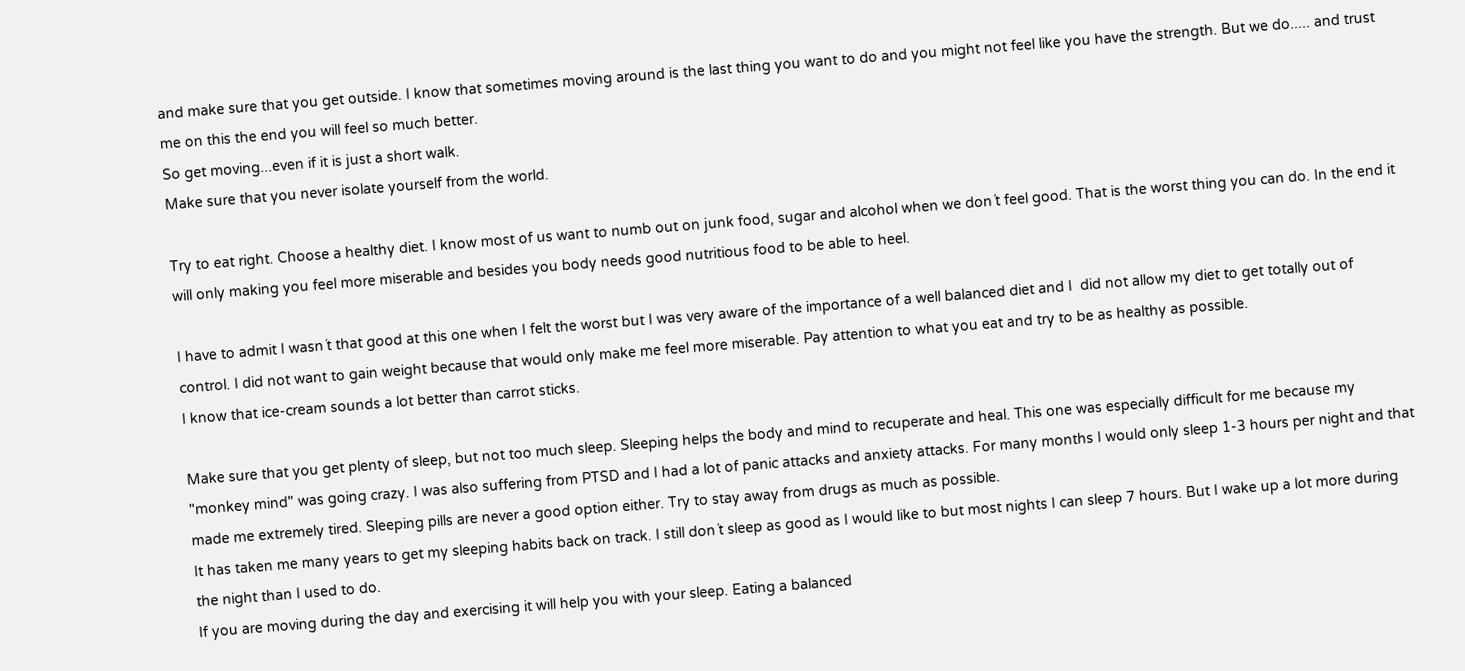and make sure that you get outside. I know that sometimes moving around is the last thing you want to do and you might not feel like you have the strength. But we do..... and trust me on this the end you will feel so much better.
So get moving...even if it is just a short walk.
Make sure that you never isolate yourself from the world.

Try to eat right. Choose a healthy diet. I know most of us want to numb out on junk food, sugar and alcohol when we don´t feel good. That is the worst thing you can do. In the end it will only making you feel more miserable and besides you body needs good nutritious food to be able to heel.

I have to admit I wasn´t that good at this one when I felt the worst but I was very aware of the importance of a well balanced diet and I  did not allow my diet to get totally out of control. I did not want to gain weight because that would only make me feel more miserable. Pay attention to what you eat and try to be as healthy as possible.
I know that ice-cream sounds a lot better than carrot sticks.

Make sure that you get plenty of sleep, but not too much sleep. Sleeping helps the body and mind to recuperate and heal. This one was especially difficult for me because my "monkey mind" was going crazy. I was also suffering from PTSD and I had a lot of panic attacks and anxiety attacks. For many months I would only sleep 1-3 hours per night and that made me extremely tired. Sleeping pills are never a good option either. Try to stay away from drugs as much as possible.
It has taken me many years to get my sleeping habits back on track. I still don´t sleep as good as I would like to but most nights I can sleep 7 hours. But I wake up a lot more during the night than I used to do.
If you are moving during the day and exercising it will help you with your sleep. Eating a balanced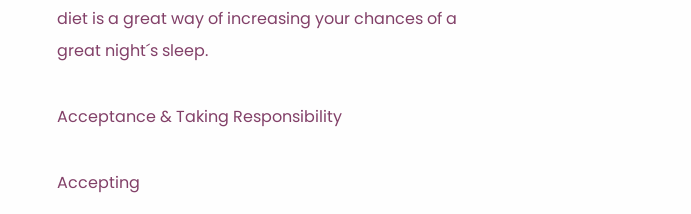diet is a great way of increasing your chances of a great night´s sleep.

Acceptance & Taking Responsibility

Accepting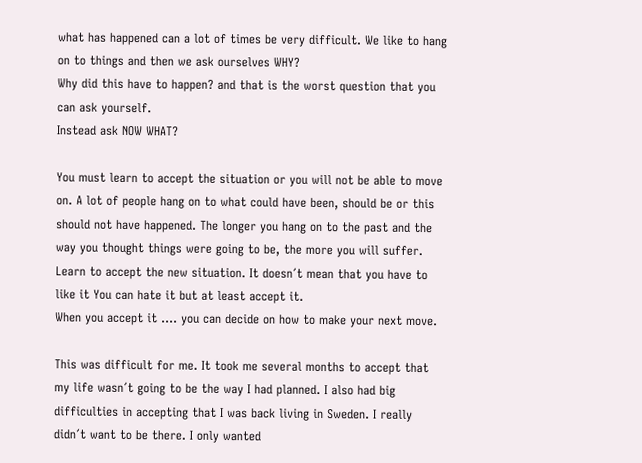what has happened can a lot of times be very difficult. We like to hang on to things and then we ask ourselves WHY?
Why did this have to happen? and that is the worst question that you can ask yourself.
Instead ask NOW WHAT?

You must learn to accept the situation or you will not be able to move on. A lot of people hang on to what could have been, should be or this should not have happened. The longer you hang on to the past and the way you thought things were going to be, the more you will suffer.
Learn to accept the new situation. It doesn´t mean that you have to like it You can hate it but at least accept it.
When you accept it .... you can decide on how to make your next move.

This was difficult for me. It took me several months to accept that my life wasn´t going to be the way I had planned. I also had big difficulties in accepting that I was back living in Sweden. I really didn´t want to be there. I only wanted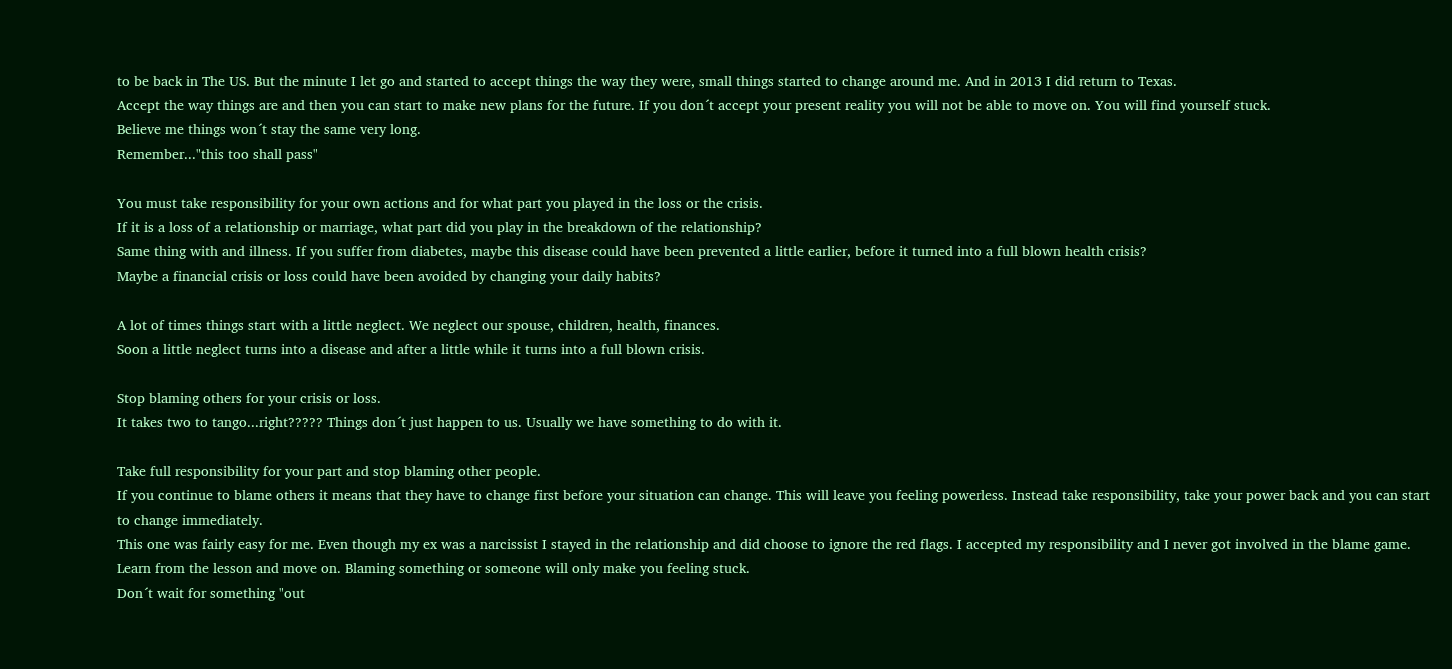to be back in The US. But the minute I let go and started to accept things the way they were, small things started to change around me. And in 2013 I did return to Texas.
Accept the way things are and then you can start to make new plans for the future. If you don´t accept your present reality you will not be able to move on. You will find yourself stuck.
Believe me things won´t stay the same very long.
Remember..."this too shall pass"

You must take responsibility for your own actions and for what part you played in the loss or the crisis.
If it is a loss of a relationship or marriage, what part did you play in the breakdown of the relationship?
Same thing with and illness. If you suffer from diabetes, maybe this disease could have been prevented a little earlier, before it turned into a full blown health crisis?
Maybe a financial crisis or loss could have been avoided by changing your daily habits?

A lot of times things start with a little neglect. We neglect our spouse, children, health, finances.
Soon a little neglect turns into a disease and after a little while it turns into a full blown crisis.

Stop blaming others for your crisis or loss.
It takes two to tango...right????? Things don´t just happen to us. Usually we have something to do with it.

Take full responsibility for your part and stop blaming other people.
If you continue to blame others it means that they have to change first before your situation can change. This will leave you feeling powerless. Instead take responsibility, take your power back and you can start to change immediately.
This one was fairly easy for me. Even though my ex was a narcissist I stayed in the relationship and did choose to ignore the red flags. I accepted my responsibility and I never got involved in the blame game. Learn from the lesson and move on. Blaming something or someone will only make you feeling stuck.
Don´t wait for something "out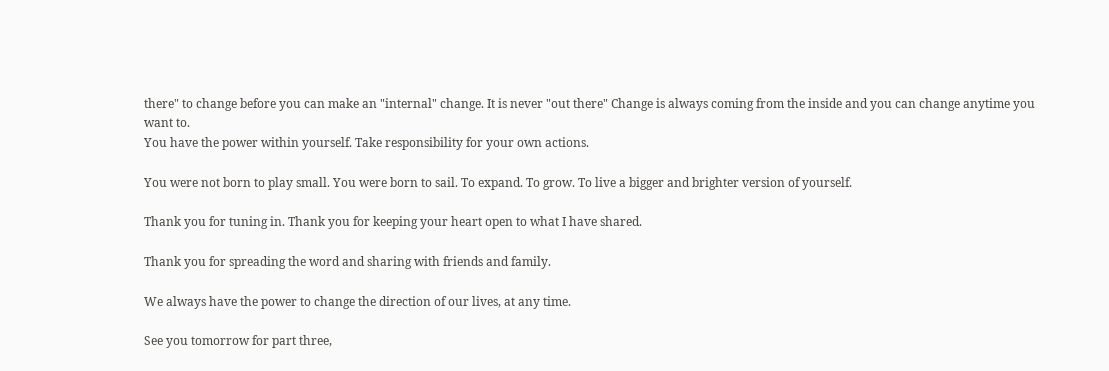there" to change before you can make an "internal" change. It is never "out there" Change is always coming from the inside and you can change anytime you want to.
You have the power within yourself. Take responsibility for your own actions.

You were not born to play small. You were born to sail. To expand. To grow. To live a bigger and brighter version of yourself.

Thank you for tuning in. Thank you for keeping your heart open to what I have shared.

Thank you for spreading the word and sharing with friends and family.

We always have the power to change the direction of our lives, at any time.

See you tomorrow for part three,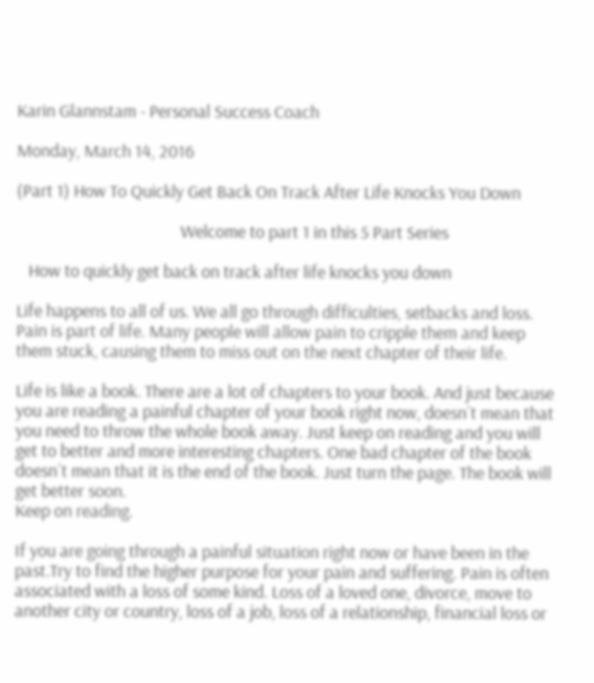Karin Glannstam - Personal Success Coach

Monday, March 14, 2016

(Part 1) How To Quickly Get Back On Track After Life Knocks You Down

                                         Welcome to part 1 in this 5 Part Series

   How to quickly get back on track after life knocks you down

Life happens to all of us. We all go through difficulties, setbacks and loss. Pain is part of life. Many people will allow pain to cripple them and keep them stuck, causing them to miss out on the next chapter of their life.

Life is like a book. There are a lot of chapters to your book. And just because you are reading a painful chapter of your book right now, doesn´t mean that you need to throw the whole book away. Just keep on reading and you will get to better and more interesting chapters. One bad chapter of the book doesn´t mean that it is the end of the book. Just turn the page. The book will get better soon.
Keep on reading.

If you are going through a painful situation right now or have been in the past.Try to find the higher purpose for your pain and suffering. Pain is often associated with a loss of some kind. Loss of a loved one, divorce, move to another city or country, loss of a job, loss of a relationship, financial loss or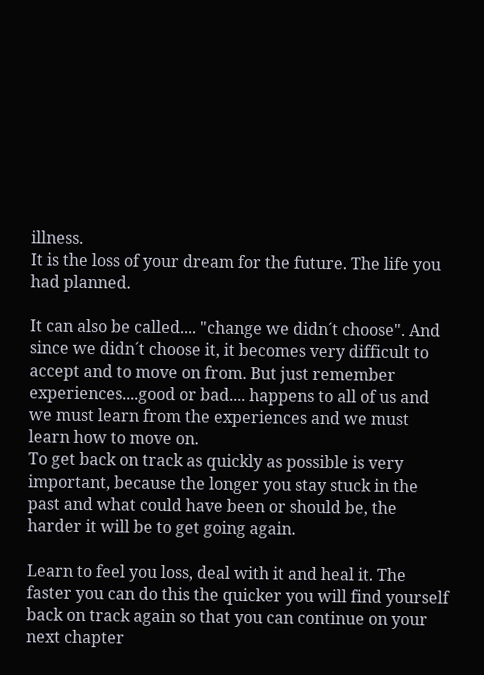illness.
It is the loss of your dream for the future. The life you had planned.

It can also be called.... "change we didn´t choose". And since we didn´t choose it, it becomes very difficult to accept and to move on from. But just remember experiences....good or bad.... happens to all of us and we must learn from the experiences and we must learn how to move on.
To get back on track as quickly as possible is very important, because the longer you stay stuck in the past and what could have been or should be, the harder it will be to get going again.

Learn to feel you loss, deal with it and heal it. The faster you can do this the quicker you will find yourself back on track again so that you can continue on your next chapter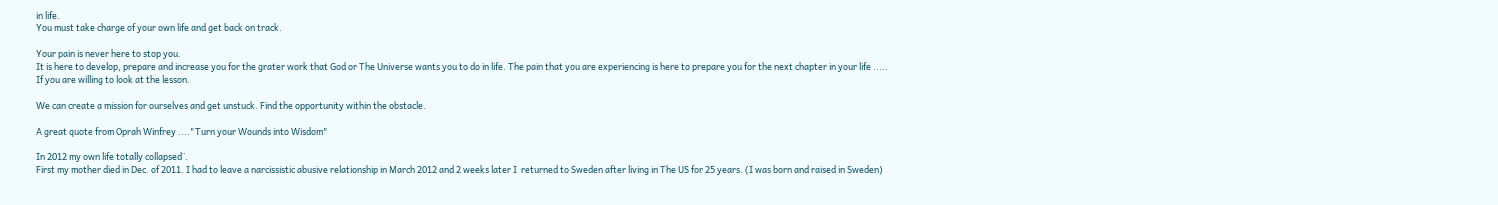in life.
You must take charge of your own life and get back on track.

Your pain is never here to stop you.
It is here to develop, prepare and increase you for the grater work that God or The Universe wants you to do in life. The pain that you are experiencing is here to prepare you for the next chapter in your life .....
If you are willing to look at the lesson.

We can create a mission for ourselves and get unstuck. Find the opportunity within the obstacle.

A great quote from Oprah Winfrey ...."Turn your Wounds into Wisdom"

In 2012 my own life totally collapsed¨.
First my mother died in Dec. of 2011. I had to leave a narcissistic abusive relationship in March 2012 and 2 weeks later I  returned to Sweden after living in The US for 25 years. (I was born and raised in Sweden)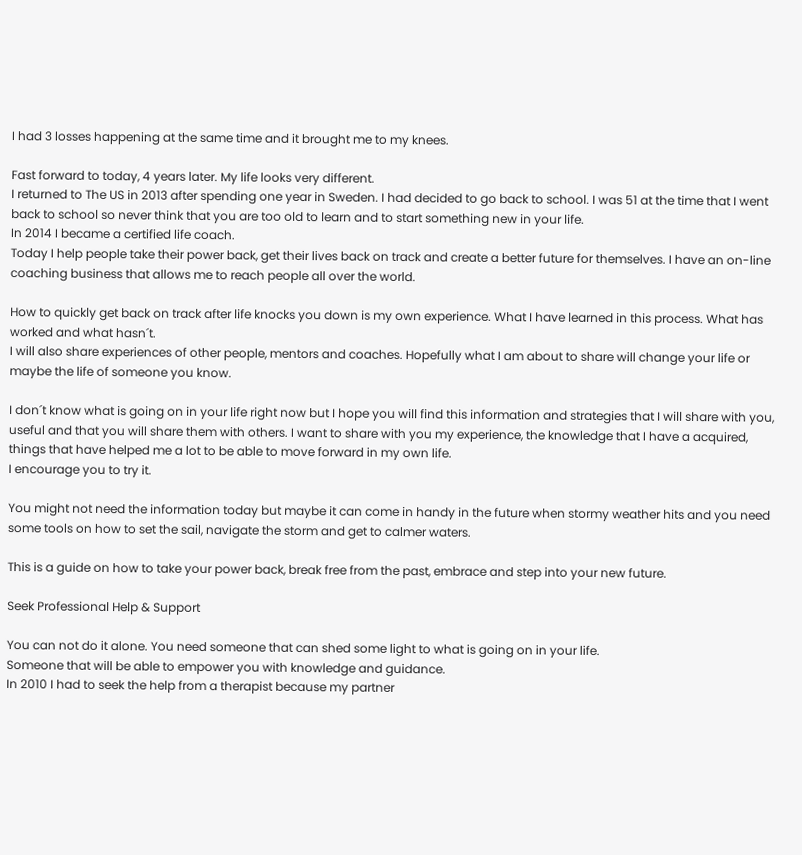I had 3 losses happening at the same time and it brought me to my knees.

Fast forward to today, 4 years later. My life looks very different.
I returned to The US in 2013 after spending one year in Sweden. I had decided to go back to school. I was 51 at the time that I went back to school so never think that you are too old to learn and to start something new in your life.
In 2014 I became a certified life coach.
Today I help people take their power back, get their lives back on track and create a better future for themselves. I have an on-line coaching business that allows me to reach people all over the world.

How to quickly get back on track after life knocks you down is my own experience. What I have learned in this process. What has worked and what hasn´t.
I will also share experiences of other people, mentors and coaches. Hopefully what I am about to share will change your life or maybe the life of someone you know.

I don´t know what is going on in your life right now but I hope you will find this information and strategies that I will share with you, useful and that you will share them with others. I want to share with you my experience, the knowledge that I have a acquired, things that have helped me a lot to be able to move forward in my own life.
I encourage you to try it.

You might not need the information today but maybe it can come in handy in the future when stormy weather hits and you need some tools on how to set the sail, navigate the storm and get to calmer waters.

This is a guide on how to take your power back, break free from the past, embrace and step into your new future.

Seek Professional Help & Support

You can not do it alone. You need someone that can shed some light to what is going on in your life.
Someone that will be able to empower you with knowledge and guidance.
In 2010 I had to seek the help from a therapist because my partner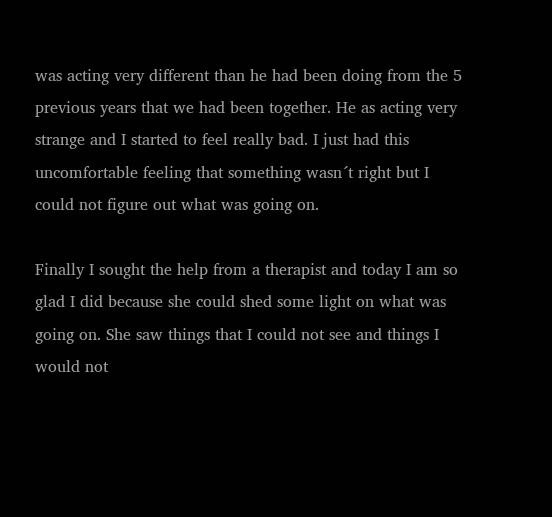was acting very different than he had been doing from the 5 previous years that we had been together. He as acting very strange and I started to feel really bad. I just had this uncomfortable feeling that something wasn´t right but I could not figure out what was going on.

Finally I sought the help from a therapist and today I am so glad I did because she could shed some light on what was going on. She saw things that I could not see and things I would not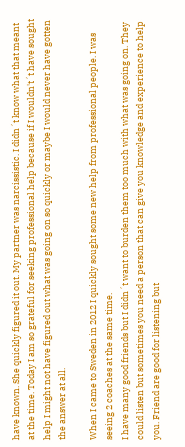have known. She quickly figured it out. My partner was narcissistic. I didn´t know what that meant at the time. Today I am so grateful for seeking professional help because if I wouldn't´t have sought help I might not have figured out what was going on so quickly or maybe I would never have gotten the answer at all.

When I came to Sweden in 2012 I quickly sought some new help from professional people. I was seeing 2 coaches at the same time.
I have many good friends but I didn´t want to burden them too much with what was going on. They could listen but sometimes you need a person that can give you knowledge and experience to help you. Friend are good for listening but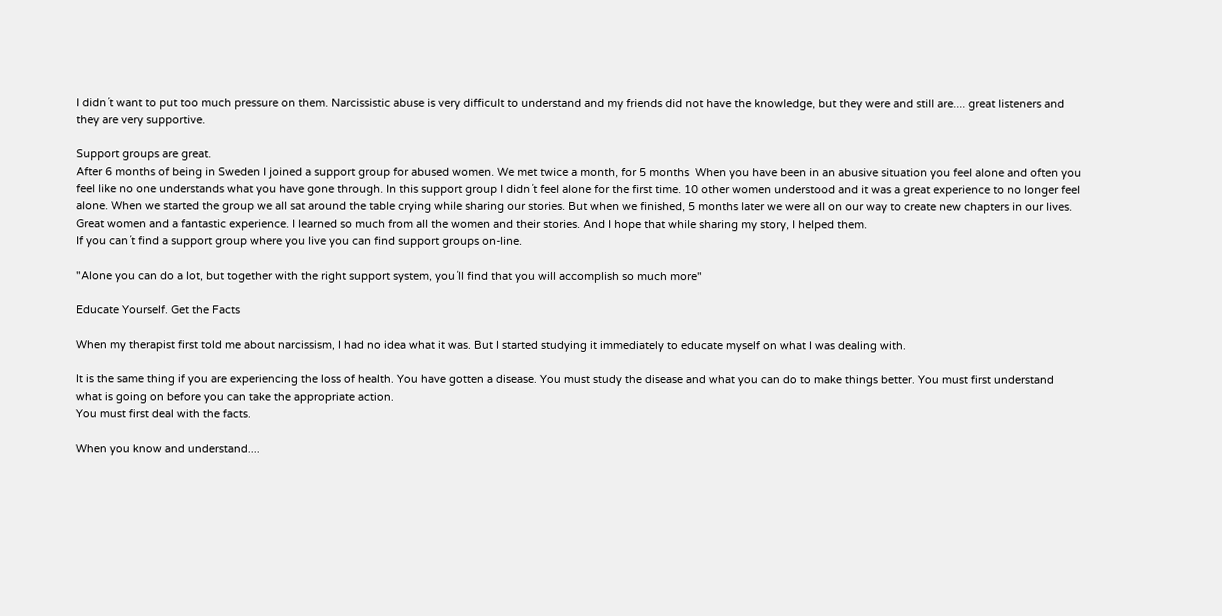I didn´t want to put too much pressure on them. Narcissistic abuse is very difficult to understand and my friends did not have the knowledge, but they were and still are.... great listeners and they are very supportive.

Support groups are great.
After 6 months of being in Sweden I joined a support group for abused women. We met twice a month, for 5 months  When you have been in an abusive situation you feel alone and often you feel like no one understands what you have gone through. In this support group I didn´t feel alone for the first time. 10 other women understood and it was a great experience to no longer feel alone. When we started the group we all sat around the table crying while sharing our stories. But when we finished, 5 months later we were all on our way to create new chapters in our lives. Great women and a fantastic experience. I learned so much from all the women and their stories. And I hope that while sharing my story, I helped them.
If you can´t find a support group where you live you can find support groups on-line.

"Alone you can do a lot, but together with the right support system, you´ll find that you will accomplish so much more"

Educate Yourself. Get the Facts

When my therapist first told me about narcissism, I had no idea what it was. But I started studying it immediately to educate myself on what I was dealing with.

It is the same thing if you are experiencing the loss of health. You have gotten a disease. You must study the disease and what you can do to make things better. You must first understand what is going on before you can take the appropriate action.
You must first deal with the facts.

When you know and understand....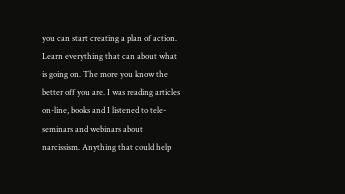you can start creating a plan of action.
Learn everything that can about what is going on. The more you know the better off you are. I was reading articles on-line, books and I listened to tele-seminars and webinars about narcissism. Anything that could help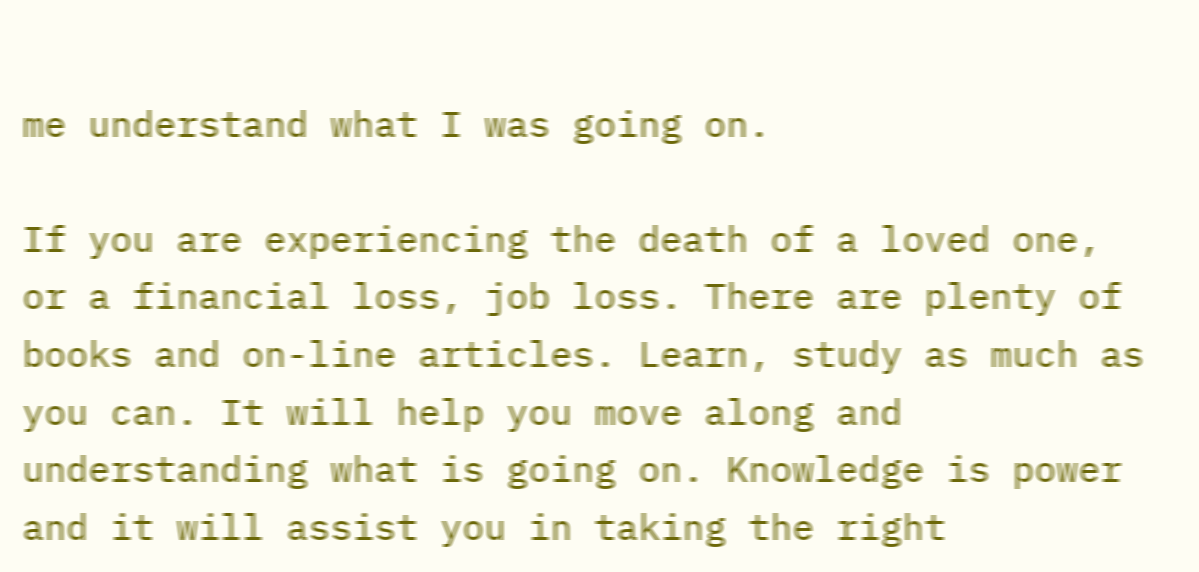me understand what I was going on.

If you are experiencing the death of a loved one, or a financial loss, job loss. There are plenty of books and on-line articles. Learn, study as much as you can. It will help you move along and understanding what is going on. Knowledge is power and it will assist you in taking the right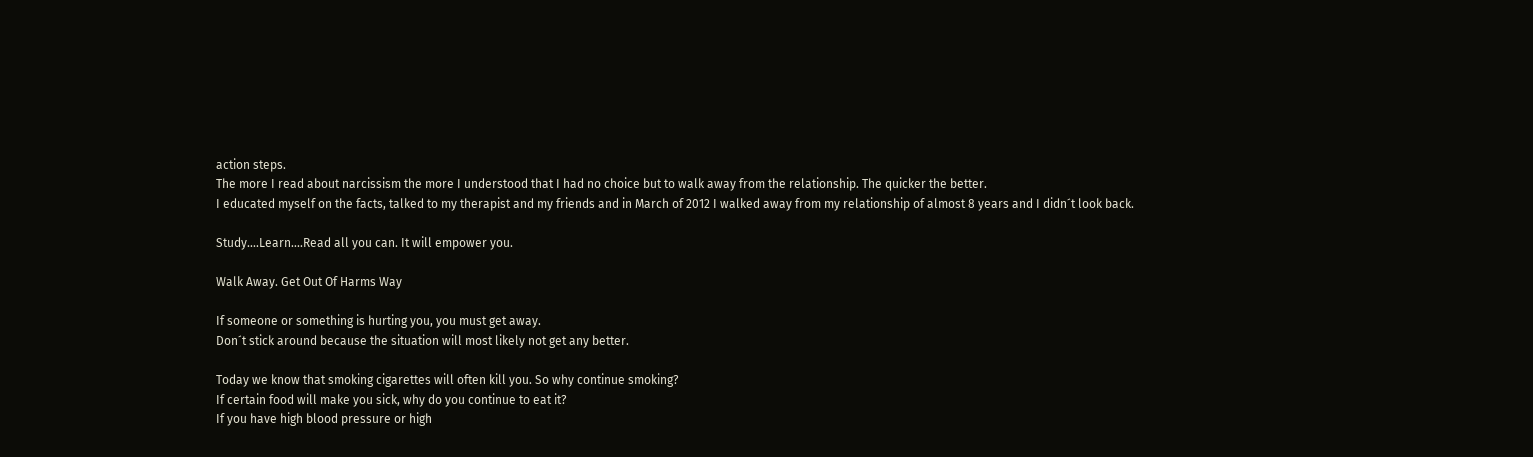action steps.
The more I read about narcissism the more I understood that I had no choice but to walk away from the relationship. The quicker the better.
I educated myself on the facts, talked to my therapist and my friends and in March of 2012 I walked away from my relationship of almost 8 years and I didn´t look back.

Study....Learn....Read all you can. It will empower you.

Walk Away. Get Out Of Harms Way

If someone or something is hurting you, you must get away.
Don´t stick around because the situation will most likely not get any better.

Today we know that smoking cigarettes will often kill you. So why continue smoking?
If certain food will make you sick, why do you continue to eat it?
If you have high blood pressure or high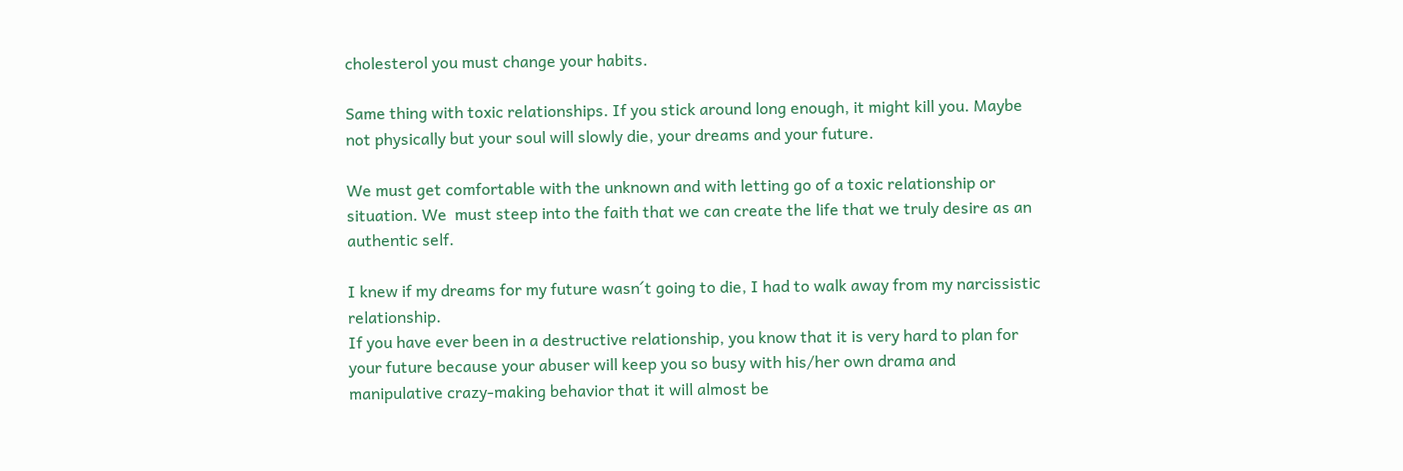cholesterol you must change your habits.

Same thing with toxic relationships. If you stick around long enough, it might kill you. Maybe not physically but your soul will slowly die, your dreams and your future.

We must get comfortable with the unknown and with letting go of a toxic relationship or situation. We  must steep into the faith that we can create the life that we truly desire as an authentic self.

I knew if my dreams for my future wasn´t going to die, I had to walk away from my narcissistic relationship.
If you have ever been in a destructive relationship, you know that it is very hard to plan for your future because your abuser will keep you so busy with his/her own drama and manipulative crazy-making behavior that it will almost be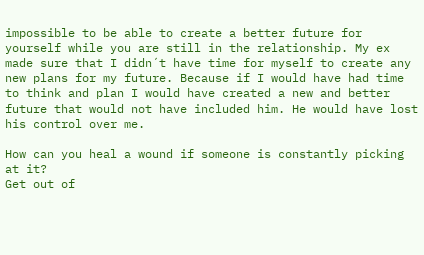impossible to be able to create a better future for yourself while you are still in the relationship. My ex made sure that I didn´t have time for myself to create any new plans for my future. Because if I would have had time to think and plan I would have created a new and better future that would not have included him. He would have lost his control over me.

How can you heal a wound if someone is constantly picking at it?
Get out of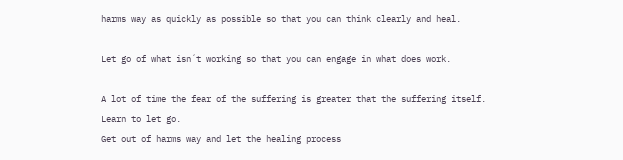harms way as quickly as possible so that you can think clearly and heal.

Let go of what isn´t working so that you can engage in what does work.

A lot of time the fear of the suffering is greater that the suffering itself.
Learn to let go.
Get out of harms way and let the healing process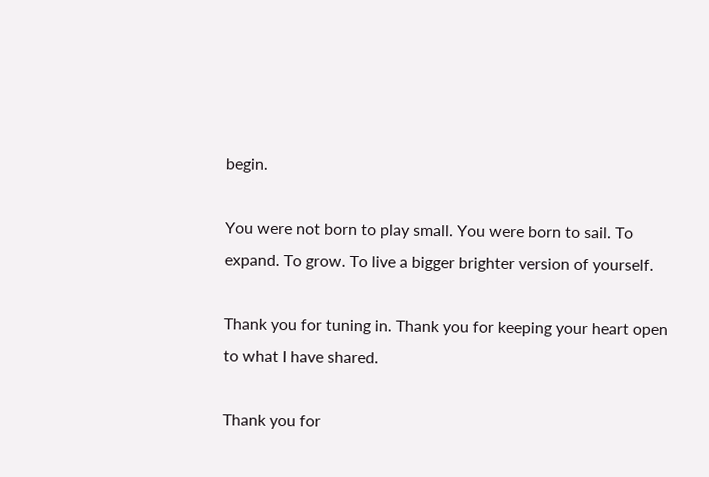begin.

You were not born to play small. You were born to sail. To expand. To grow. To live a bigger brighter version of yourself.

Thank you for tuning in. Thank you for keeping your heart open to what I have shared.

Thank you for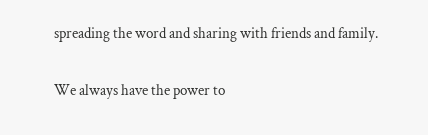spreading the word and sharing with friends and family.

We always have the power to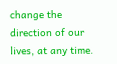change the direction of our lives, at any time.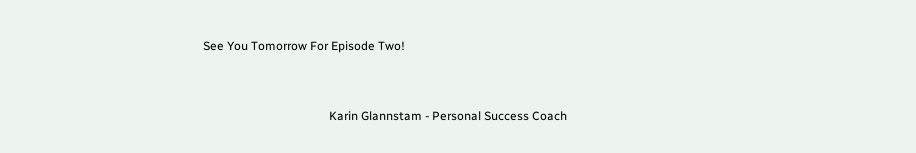See You Tomorrow For Episode Two!


                                          Karin Glannstam - Personal Success Coach